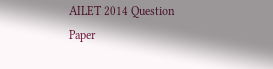AILET 2014 Question Paper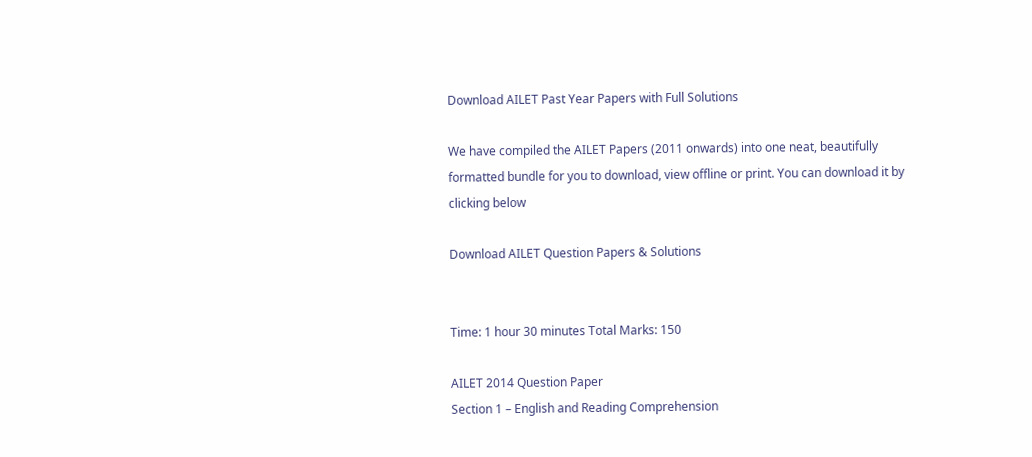Download AILET Past Year Papers with Full Solutions

We have compiled the AILET Papers (2011 onwards) into one neat, beautifully formatted bundle for you to download, view offline or print. You can download it by clicking below

Download AILET Question Papers & Solutions


Time: 1 hour 30 minutes Total Marks: 150

AILET 2014 Question Paper
Section 1 – English and Reading Comprehension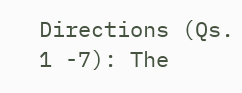Directions (Qs. 1 -7): The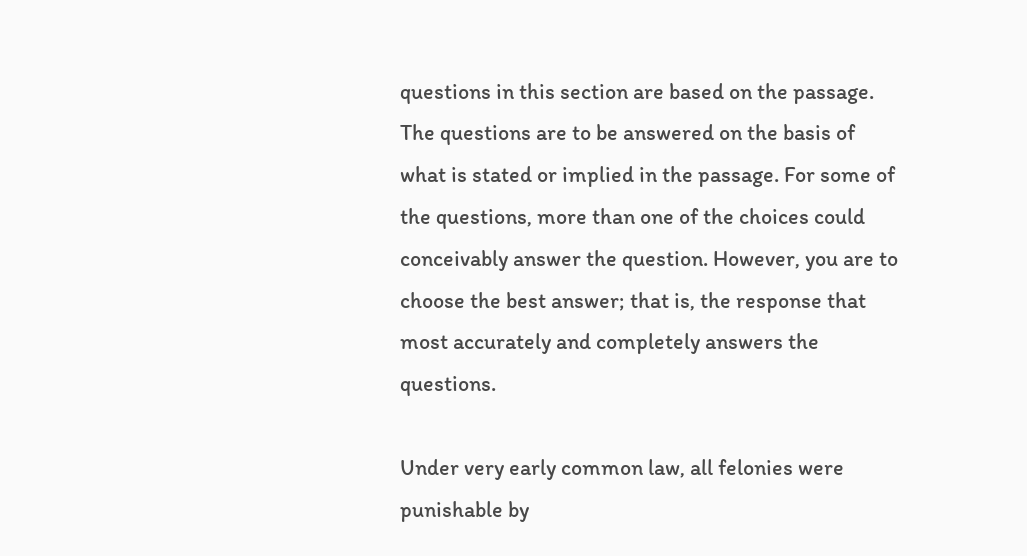questions in this section are based on the passage. The questions are to be answered on the basis of what is stated or implied in the passage. For some of the questions, more than one of the choices could conceivably answer the question. However, you are to choose the best answer; that is, the response that most accurately and completely answers the questions.

Under very early common law, all felonies were punishable by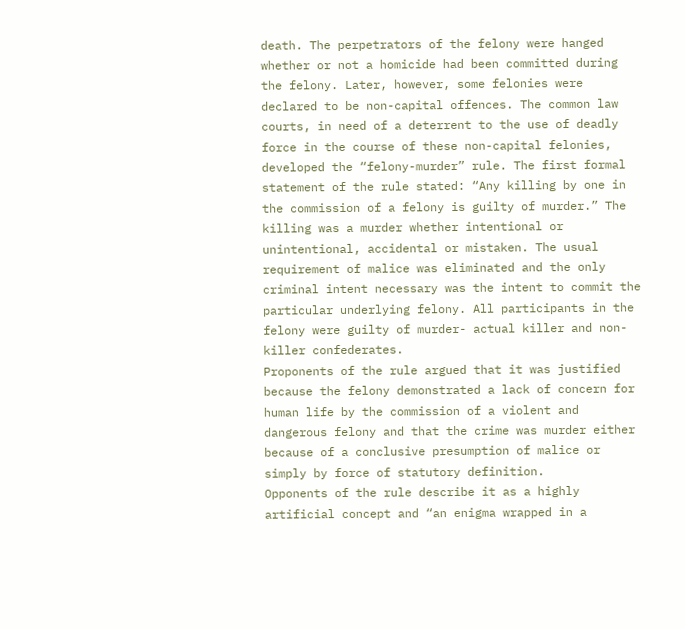death. The perpetrators of the felony were hanged whether or not a homicide had been committed during the felony. Later, however, some felonies were declared to be non-capital offences. The common law courts, in need of a deterrent to the use of deadly force in the course of these non-capital felonies, developed the “felony-murder” rule. The first formal statement of the rule stated: “Any killing by one in the commission of a felony is guilty of murder.” The killing was a murder whether intentional or unintentional, accidental or mistaken. The usual requirement of malice was eliminated and the only criminal intent necessary was the intent to commit the particular underlying felony. All participants in the felony were guilty of murder- actual killer and non-killer confederates.
Proponents of the rule argued that it was justified because the felony demonstrated a lack of concern for human life by the commission of a violent and dangerous felony and that the crime was murder either because of a conclusive presumption of malice or simply by force of statutory definition.
Opponents of the rule describe it as a highly artificial concept and “an enigma wrapped in a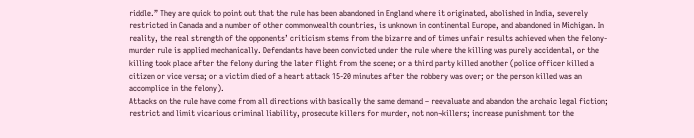riddle.” They are quick to point out that the rule has been abandoned in England where it originated, abolished in India, severely restricted in Canada and a number of other commonwealth countries, is unknown in continental Europe, and abandoned in Michigan. In reality, the real strength of the opponents’ criticism stems from the bizarre and of times unfair results achieved when the felony-murder rule is applied mechanically. Defendants have been convicted under the rule where the killing was purely accidental, or the killing took place after the felony during the later flight from the scene; or a third party killed another (police officer killed a citizen or vice versa; or a victim died of a heart attack 15-20 minutes after the robbery was over; or the person killed was an accomplice in the felony).
Attacks on the rule have come from all directions with basically the same demand – reevaluate and abandon the archaic legal fiction; restrict and limit vicarious criminal liability, prosecute killers for murder, not non¬killers; increase punishment tor the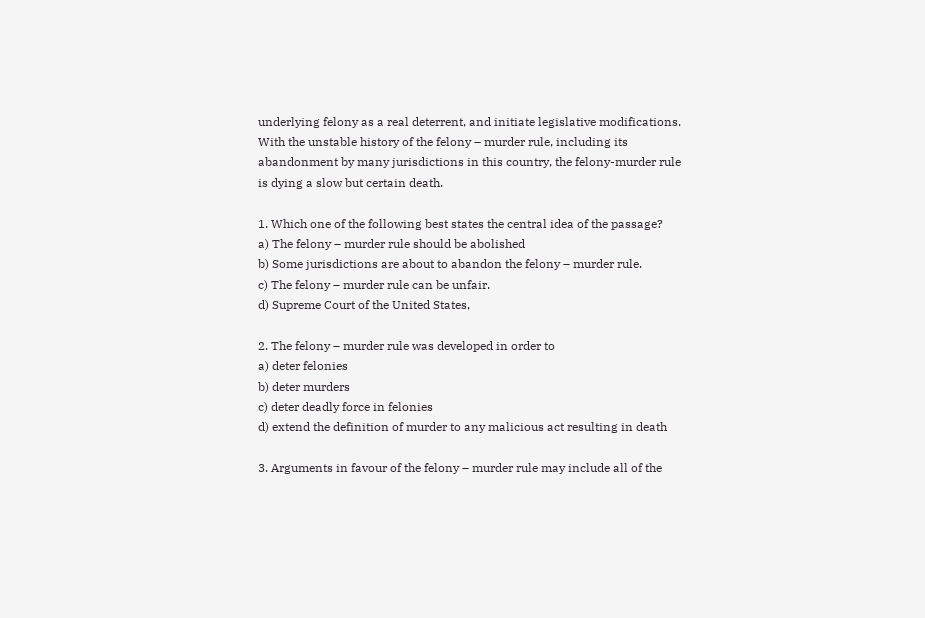underlying felony as a real deterrent, and initiate legislative modifications. With the unstable history of the felony – murder rule, including its abandonment by many jurisdictions in this country, the felony-murder rule is dying a slow but certain death.

1. Which one of the following best states the central idea of the passage?
a) The felony – murder rule should be abolished
b) Some jurisdictions are about to abandon the felony – murder rule.
c) The felony – murder rule can be unfair.
d) Supreme Court of the United States,

2. The felony – murder rule was developed in order to
a) deter felonies
b) deter murders
c) deter deadly force in felonies
d) extend the definition of murder to any malicious act resulting in death

3. Arguments in favour of the felony – murder rule may include all of the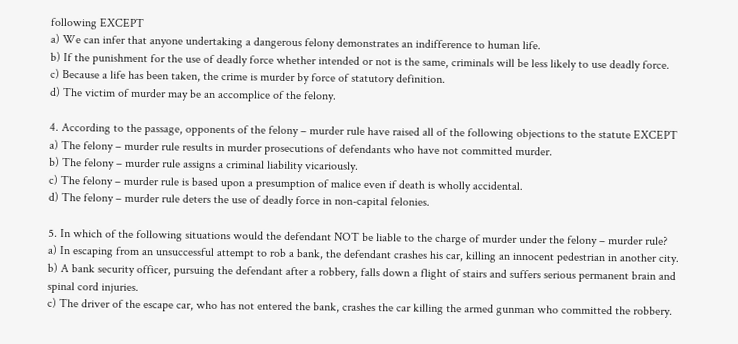following EXCEPT
a) We can infer that anyone undertaking a dangerous felony demonstrates an indifference to human life.
b) If the punishment for the use of deadly force whether intended or not is the same, criminals will be less likely to use deadly force.
c) Because a life has been taken, the crime is murder by force of statutory definition.
d) The victim of murder may be an accomplice of the felony.

4. According to the passage, opponents of the felony – murder rule have raised all of the following objections to the statute EXCEPT
a) The felony – murder rule results in murder prosecutions of defendants who have not committed murder.
b) The felony – murder rule assigns a criminal liability vicariously.
c) The felony – murder rule is based upon a presumption of malice even if death is wholly accidental.
d) The felony – murder rule deters the use of deadly force in non-capital felonies.

5. In which of the following situations would the defendant NOT be liable to the charge of murder under the felony – murder rule?
a) In escaping from an unsuccessful attempt to rob a bank, the defendant crashes his car, killing an innocent pedestrian in another city.
b) A bank security officer, pursuing the defendant after a robbery, falls down a flight of stairs and suffers serious permanent brain and spinal cord injuries.
c) The driver of the escape car, who has not entered the bank, crashes the car killing the armed gunman who committed the robbery.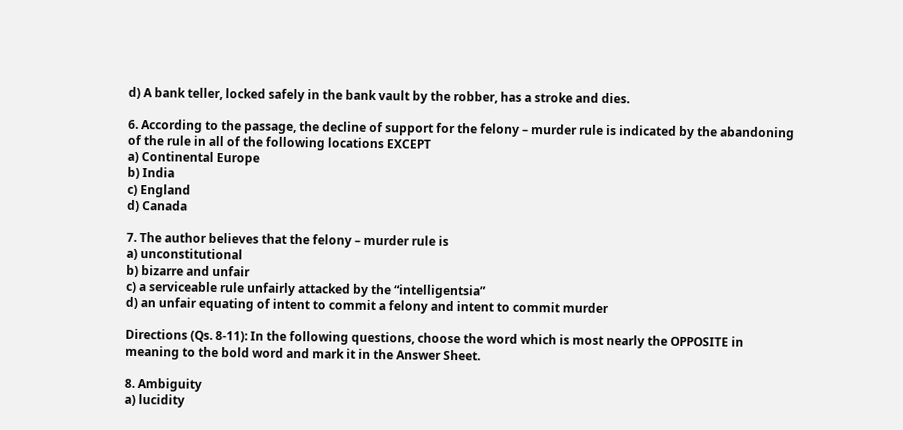d) A bank teller, locked safely in the bank vault by the robber, has a stroke and dies.

6. According to the passage, the decline of support for the felony – murder rule is indicated by the abandoning of the rule in all of the following locations EXCEPT
a) Continental Europe
b) India
c) England
d) Canada

7. The author believes that the felony – murder rule is
a) unconstitutional
b) bizarre and unfair
c) a serviceable rule unfairly attacked by the “intelligentsia”
d) an unfair equating of intent to commit a felony and intent to commit murder

Directions (Qs. 8-11): In the following questions, choose the word which is most nearly the OPPOSITE in meaning to the bold word and mark it in the Answer Sheet.

8. Ambiguity
a) lucidity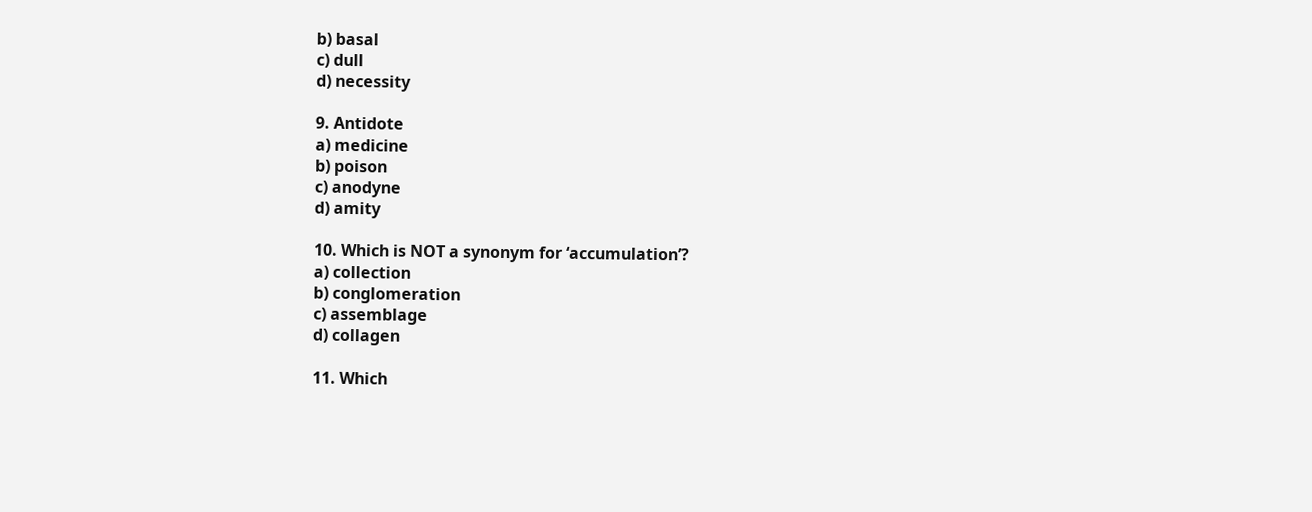b) basal
c) dull
d) necessity

9. Antidote
a) medicine
b) poison
c) anodyne
d) amity

10. Which is NOT a synonym for ‘accumulation’?
a) collection
b) conglomeration
c) assemblage
d) collagen

11. Which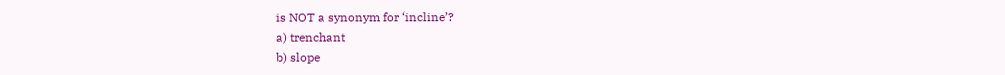is NOT a synonym for ‘incline’?
a) trenchant
b) slope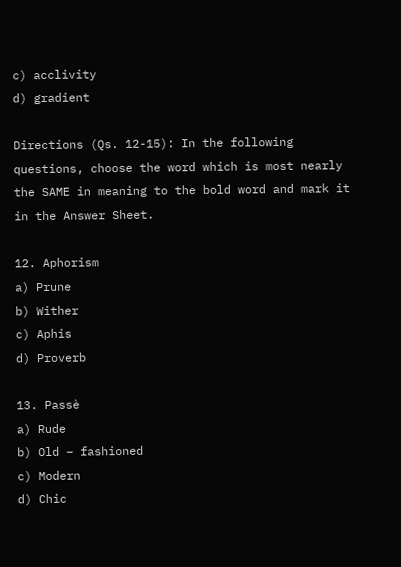c) acclivity
d) gradient

Directions (Qs. 12-15): In the following questions, choose the word which is most nearly the SAME in meaning to the bold word and mark it in the Answer Sheet.

12. Aphorism
a) Prune
b) Wither
c) Aphis
d) Proverb

13. Passè
a) Rude
b) Old – fashioned
c) Modern
d) Chic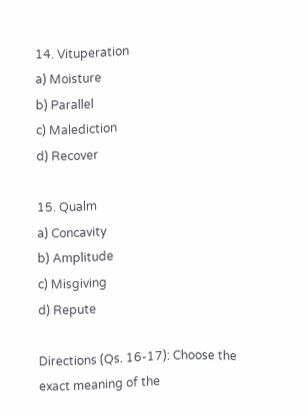14. Vituperation
a) Moisture
b) Parallel
c) Malediction
d) Recover

15. Qualm
a) Concavity
b) Amplitude
c) Misgiving
d) Repute

Directions (Qs. 16-17): Choose the exact meaning of the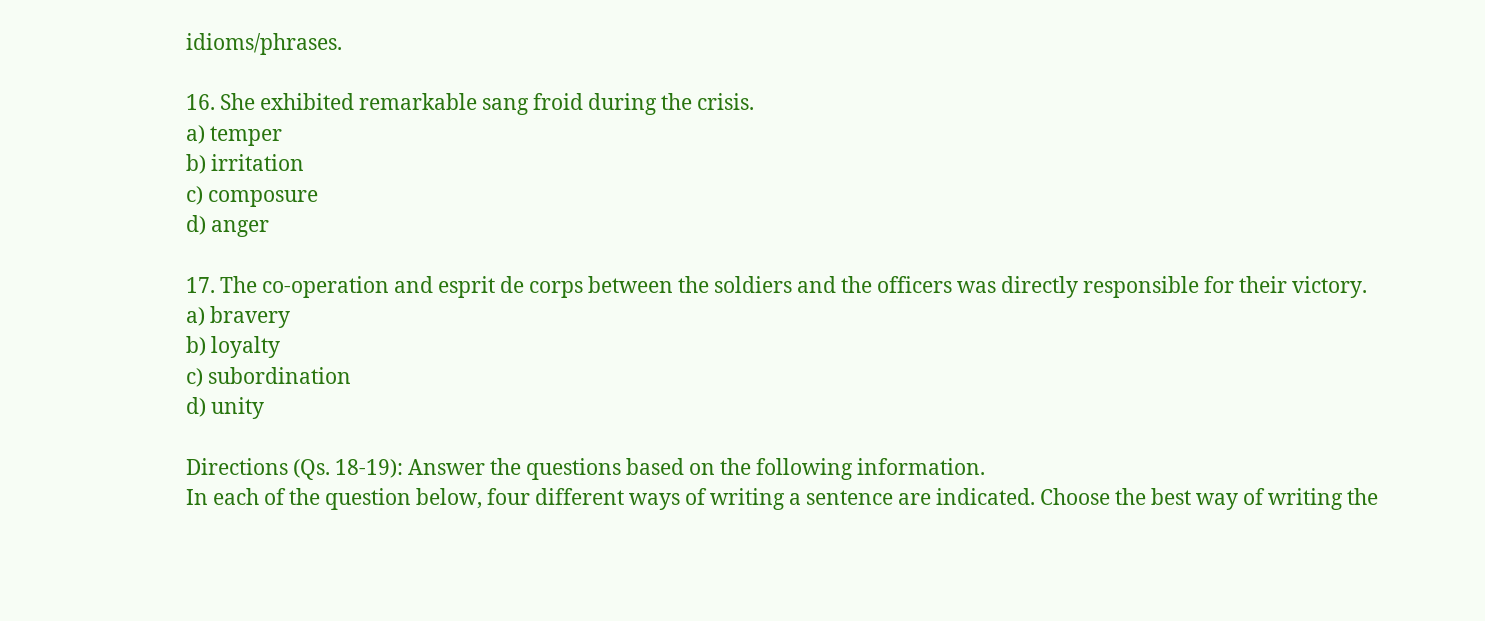idioms/phrases.

16. She exhibited remarkable sang froid during the crisis.
a) temper
b) irritation
c) composure
d) anger

17. The co-operation and esprit de corps between the soldiers and the officers was directly responsible for their victory.
a) bravery
b) loyalty
c) subordination
d) unity

Directions (Qs. 18-19): Answer the questions based on the following information.
In each of the question below, four different ways of writing a sentence are indicated. Choose the best way of writing the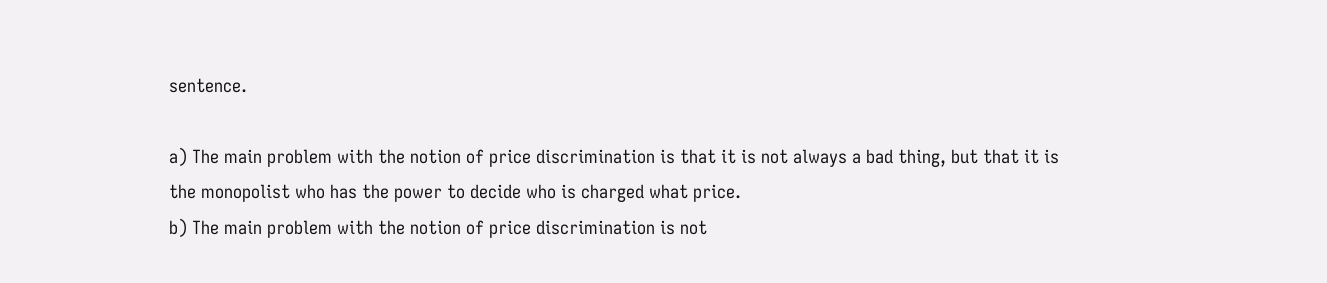sentence.

a) The main problem with the notion of price discrimination is that it is not always a bad thing, but that it is the monopolist who has the power to decide who is charged what price.
b) The main problem with the notion of price discrimination is not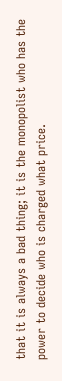that it is always a bad thing; it is the monopolist who has the power to decide who is charged what price.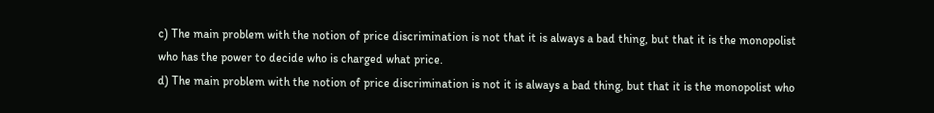c) The main problem with the notion of price discrimination is not that it is always a bad thing, but that it is the monopolist who has the power to decide who is charged what price.
d) The main problem with the notion of price discrimination is not it is always a bad thing, but that it is the monopolist who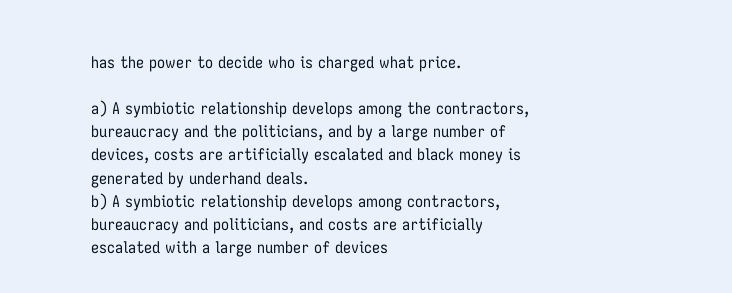has the power to decide who is charged what price.

a) A symbiotic relationship develops among the contractors, bureaucracy and the politicians, and by a large number of devices, costs are artificially escalated and black money is generated by underhand deals.
b) A symbiotic relationship develops among contractors, bureaucracy and politicians, and costs are artificially escalated with a large number of devices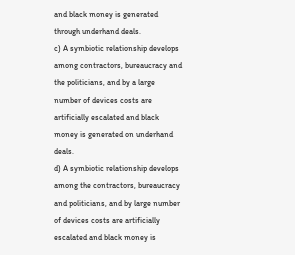and black money is generated through underhand deals.
c) A symbiotic relationship develops among contractors, bureaucracy and the politicians, and by a large number of devices costs are artificially escalated and black money is generated on underhand deals.
d) A symbiotic relationship develops among the contractors, bureaucracy and politicians, and by large number of devices costs are artificially escalated and black money is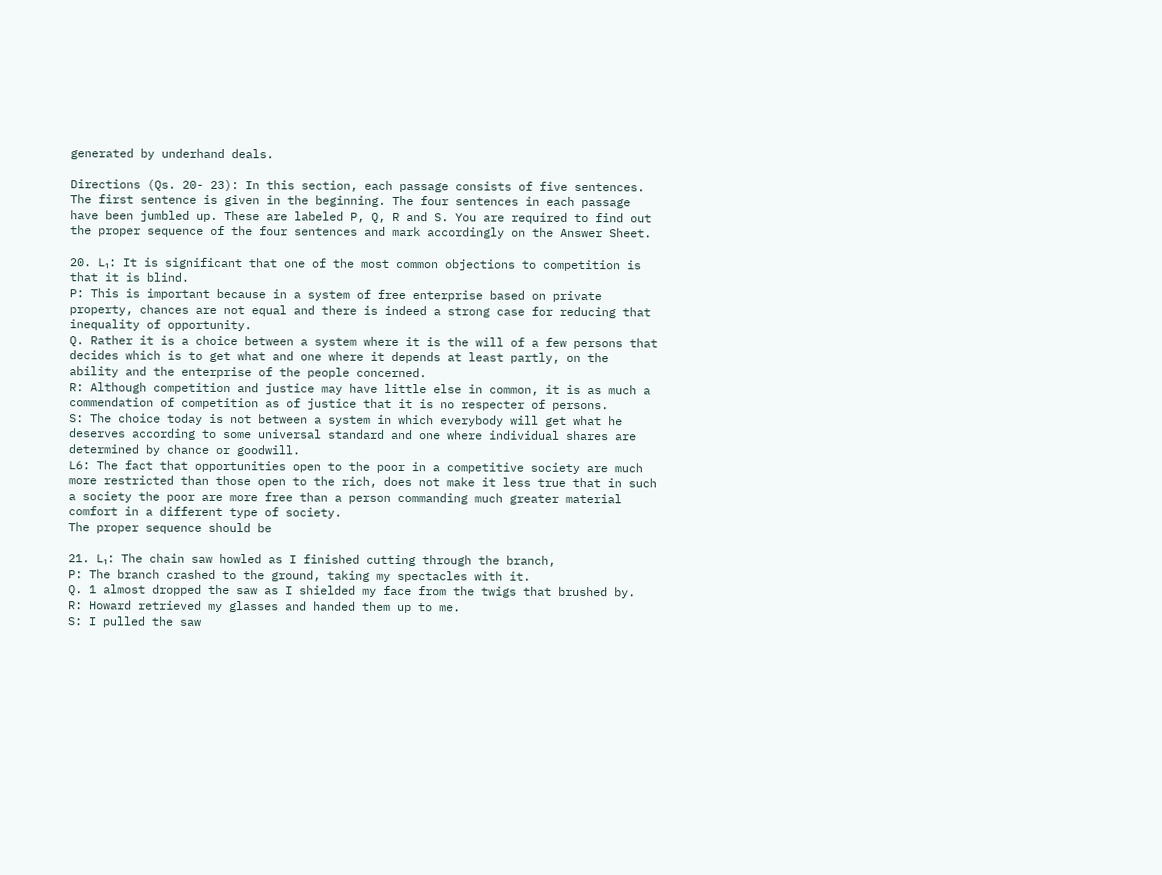generated by underhand deals.

Directions (Qs. 20- 23): In this section, each passage consists of five sentences. The first sentence is given in the beginning. The four sentences in each passage have been jumbled up. These are labeled P, Q, R and S. You are required to find out the proper sequence of the four sentences and mark accordingly on the Answer Sheet.

20. L₁: It is significant that one of the most common objections to competition is that it is blind.
P: This is important because in a system of free enterprise based on private property, chances are not equal and there is indeed a strong case for reducing that inequality of opportunity.
Q. Rather it is a choice between a system where it is the will of a few persons that decides which is to get what and one where it depends at least partly, on the ability and the enterprise of the people concerned.
R: Although competition and justice may have little else in common, it is as much a commendation of competition as of justice that it is no respecter of persons.
S: The choice today is not between a system in which everybody will get what he deserves according to some universal standard and one where individual shares are determined by chance or goodwill.
L6: The fact that opportunities open to the poor in a competitive society are much more restricted than those open to the rich, does not make it less true that in such a society the poor are more free than a person commanding much greater material comfort in a different type of society.
The proper sequence should be

21. L₁: The chain saw howled as I finished cutting through the branch,
P: The branch crashed to the ground, taking my spectacles with it.
Q. 1 almost dropped the saw as I shielded my face from the twigs that brushed by.
R: Howard retrieved my glasses and handed them up to me.
S: I pulled the saw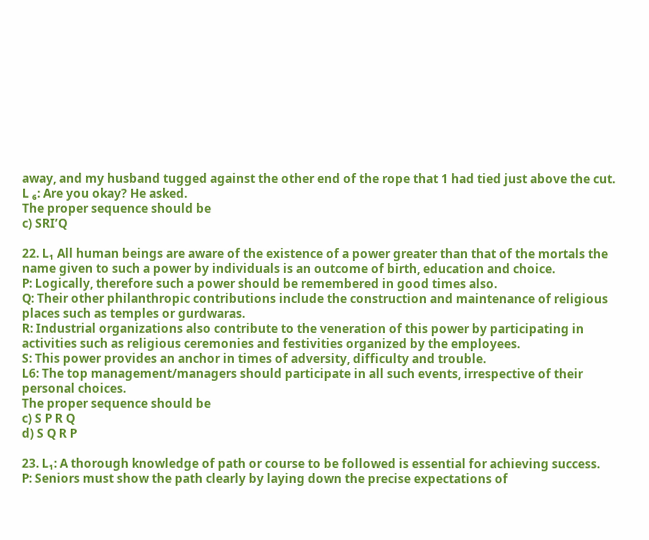away, and my husband tugged against the other end of the rope that 1 had tied just above the cut.
L ₆: Are you okay? He asked.
The proper sequence should be
c) SRI’Q

22. L₁ All human beings are aware of the existence of a power greater than that of the mortals the name given to such a power by individuals is an outcome of birth, education and choice.
P: Logically, therefore such a power should be remembered in good times also.
Q: Their other philanthropic contributions include the construction and maintenance of religious places such as temples or gurdwaras.
R: Industrial organizations also contribute to the veneration of this power by participating in activities such as religious ceremonies and festivities organized by the employees.
S: This power provides an anchor in times of adversity, difficulty and trouble.
L6: The top management/managers should participate in all such events, irrespective of their personal choices.
The proper sequence should be
c) S P R Q
d) S Q R P

23. L₁: A thorough knowledge of path or course to be followed is essential for achieving success.
P: Seniors must show the path clearly by laying down the precise expectations of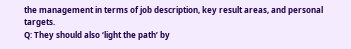the management in terms of job description, key result areas, and personal targets.
Q: They should also ‘light the path’ by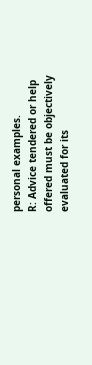personal examples.
R: Advice tendered or help offered must be objectively evaluated for its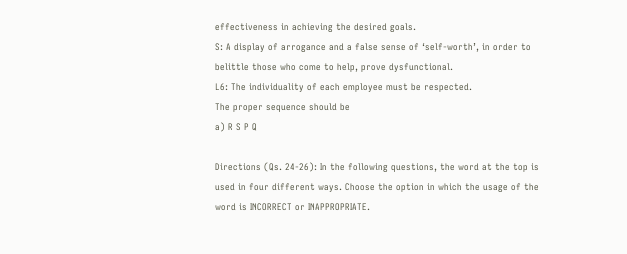effectiveness in achieving the desired goals.
S: A display of arrogance and a false sense of ‘self-worth’, in order to belittle those who come to help, prove dysfunctional.
L6: The individuality of each employee must be respected.
The proper sequence should be
a) R S P Q

Directions (Qs. 24-26): In the following questions, the word at the top is used in four different ways. Choose the option in which the usage of the word is INCORRECT or INAPPROPRIATE.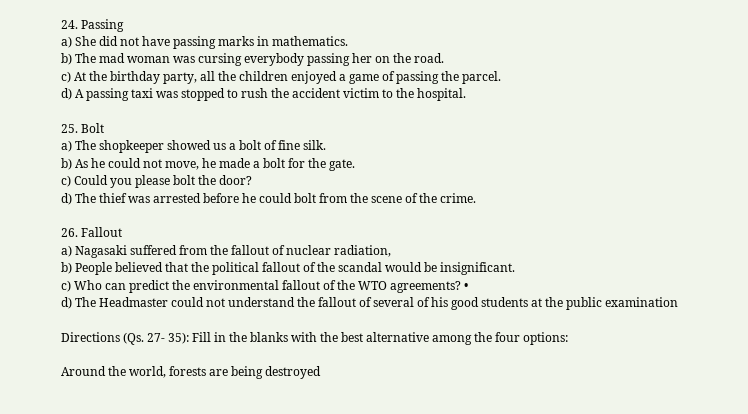24. Passing
a) She did not have passing marks in mathematics.
b) The mad woman was cursing everybody passing her on the road.
c) At the birthday party, all the children enjoyed a game of passing the parcel.
d) A passing taxi was stopped to rush the accident victim to the hospital.

25. Bolt
a) The shopkeeper showed us a bolt of fine silk.
b) As he could not move, he made a bolt for the gate.
c) Could you please bolt the door?
d) The thief was arrested before he could bolt from the scene of the crime.

26. Fallout
a) Nagasaki suffered from the fallout of nuclear radiation,
b) People believed that the political fallout of the scandal would be insignificant.
c) Who can predict the environmental fallout of the WTO agreements? •
d) The Headmaster could not understand the fallout of several of his good students at the public examination

Directions (Qs. 27- 35): Fill in the blanks with the best alternative among the four options:

Around the world, forests are being destroyed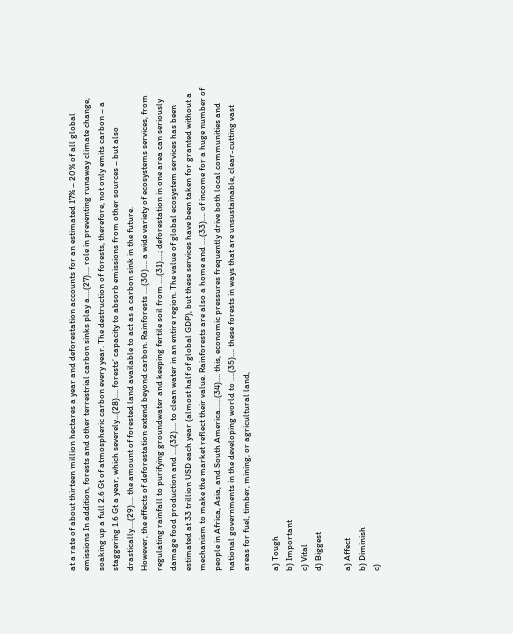at a rate of about thirteen million hectares a year and deforestation accounts for an estimated 17% – 20% of all global emissions In addition, forests and other terrestrial carbon sinks play a.…(27)…. role in preventing runaway climate change, soaking up a full 2.6 Gt of atmospheric carbon every year. The destruction of forests, therefore, not only emits carbon – a staggering 1.6 Gt a year, which severely…(28)…. forests’ capacity to absorb emissions from other sources – but also drastically.…(29)…. the amount of forested land available to act as a carbon sink in the future.
However, the effects of deforestation extend beyond carbon. Rainforests ….(30)…. a wide variety of ecosystems services, from regulating rainfall to purifying groundwater and keeping fertile soil from .…(31)….; deforestation in one area can seriously damage food production and .…(32)…. to clean water in an entire region. The value of global ecosystem services has been estimated at 33 trillion USD each year (almost half of global GDP), but these services have been taken for granted without a mechanism to make the market reflect their value. Rainforests are also a home and ….(33)…. of income for a huge number of people in Africa, Asia, and South America……(34)…. this, economic pressures frequently drive both local communities and national governments in the developing world to ….(35)…. these forests in ways that are unsustainable, clear-cutting vast areas for fuel, timber, mining, or agricultural land,

a) Tough
b) Important
c) Vital
d) Biggest

a) Affect
b) Diminish
c)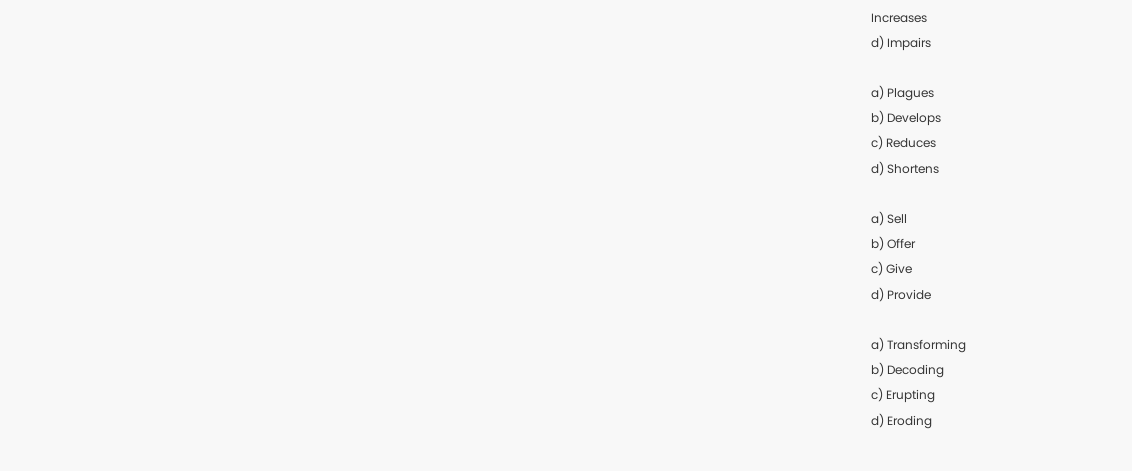Increases
d) Impairs

a) Plagues
b) Develops
c) Reduces
d) Shortens

a) Sell
b) Offer
c) Give
d) Provide

a) Transforming
b) Decoding
c) Erupting
d) Eroding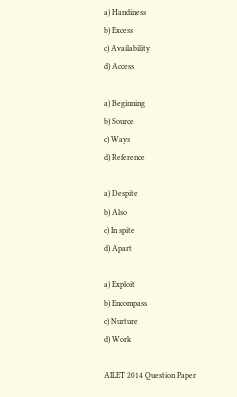a) Handiness
b) Excess
c) Availability
d) Access

a) Beginning
b) Source
c) Ways
d) Reference

a) Despite
b) Also
c) In spite
d) Apart

a) Exploit
b) Encompass
c) Nurture
d) Work

AILET 2014 Question Paper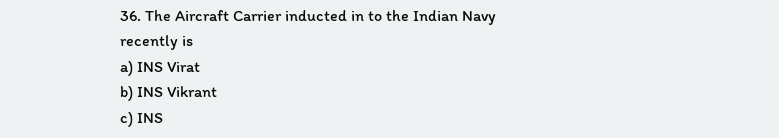36. The Aircraft Carrier inducted in to the Indian Navy recently is
a) INS Virat
b) INS Vikrant
c) INS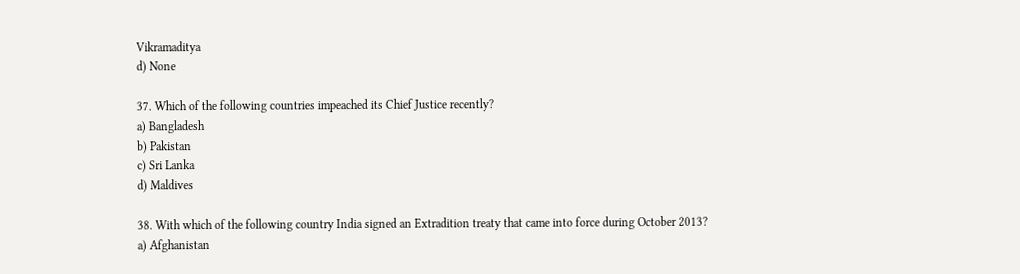Vikramaditya
d) None

37. Which of the following countries impeached its Chief Justice recently?
a) Bangladesh
b) Pakistan
c) Sri Lanka
d) Maldives

38. With which of the following country India signed an Extradition treaty that came into force during October 2013?
a) Afghanistan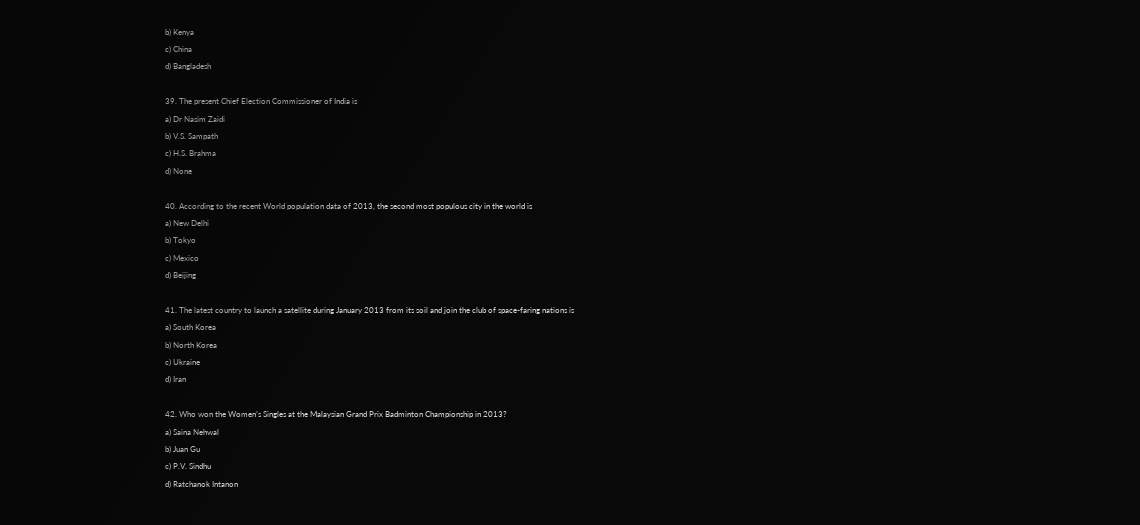b) Kenya
c) China
d) Bangladesh

39. The present Chief Election Commissioner of India is
a) Dr Nasim Zaidi
b) V.S. Sampath
c) H.S. Brahma
d) None

40. According to the recent World population data of 2013, the second most populous city in the world is
a) New Delhi
b) Tokyo
c) Mexico
d) Beijing

41. The latest country to launch a satellite during January 2013 from its soil and join the club of space-faring nations is
a) South Korea
b) North Korea
c) Ukraine
d) Iran

42. Who won the Women’s Singles at the Malaysian Grand Prix Badminton Championship in 2013?
a) Saina Nehwal
b) Juan Gu
c) P.V. Sindhu
d) Ratchanok Intanon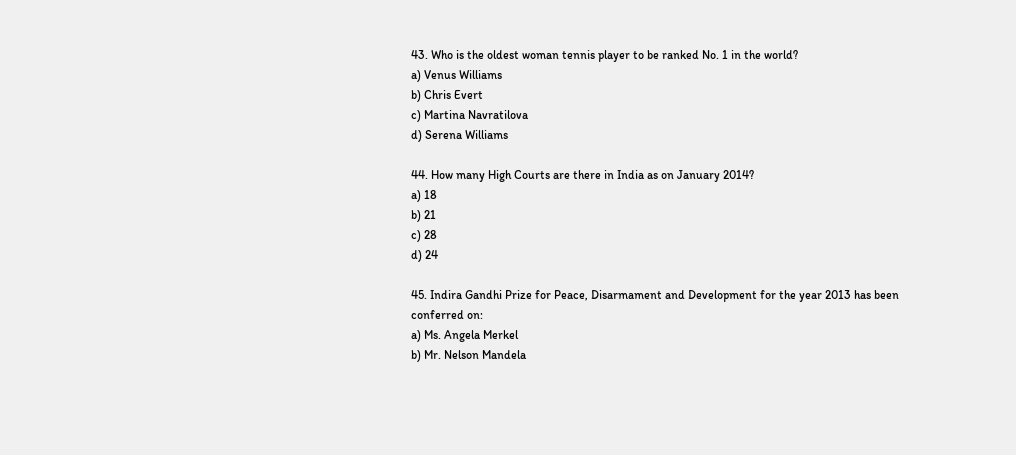43. Who is the oldest woman tennis player to be ranked No. 1 in the world?
a) Venus Williams
b) Chris Evert
c) Martina Navratilova
d) Serena Williams

44. How many High Courts are there in India as on January 2014?
a) 18
b) 21
c) 28
d) 24

45. Indira Gandhi Prize for Peace, Disarmament and Development for the year 2013 has been conferred on:
a) Ms. Angela Merkel
b) Mr. Nelson Mandela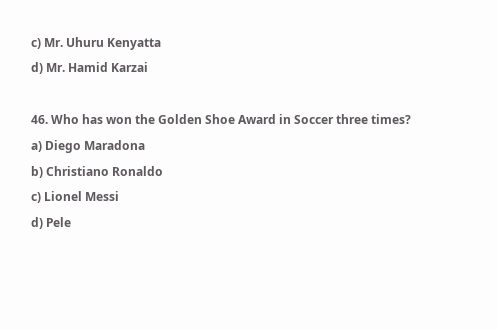c) Mr. Uhuru Kenyatta
d) Mr. Hamid Karzai

46. Who has won the Golden Shoe Award in Soccer three times?
a) Diego Maradona
b) Christiano Ronaldo
c) Lionel Messi
d) Pele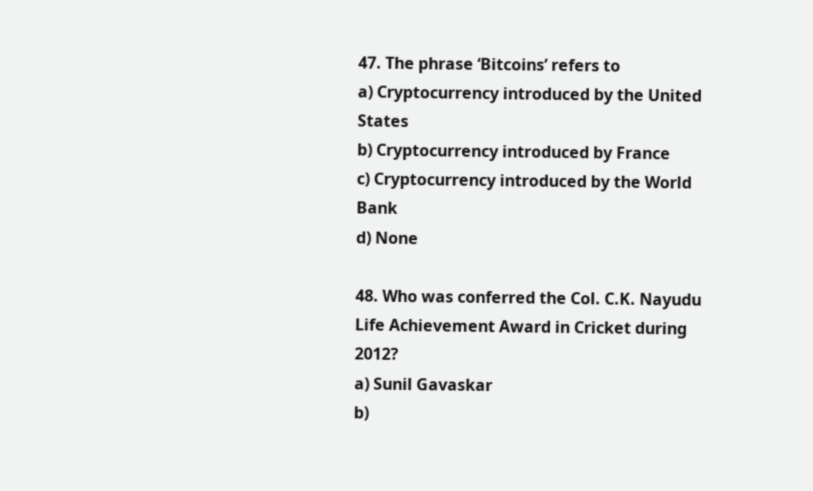47. The phrase ‘Bitcoins’ refers to
a) Cryptocurrency introduced by the United States
b) Cryptocurrency introduced by France
c) Cryptocurrency introduced by the World Bank
d) None

48. Who was conferred the Col. C.K. Nayudu Life Achievement Award in Cricket during 2012?
a) Sunil Gavaskar
b)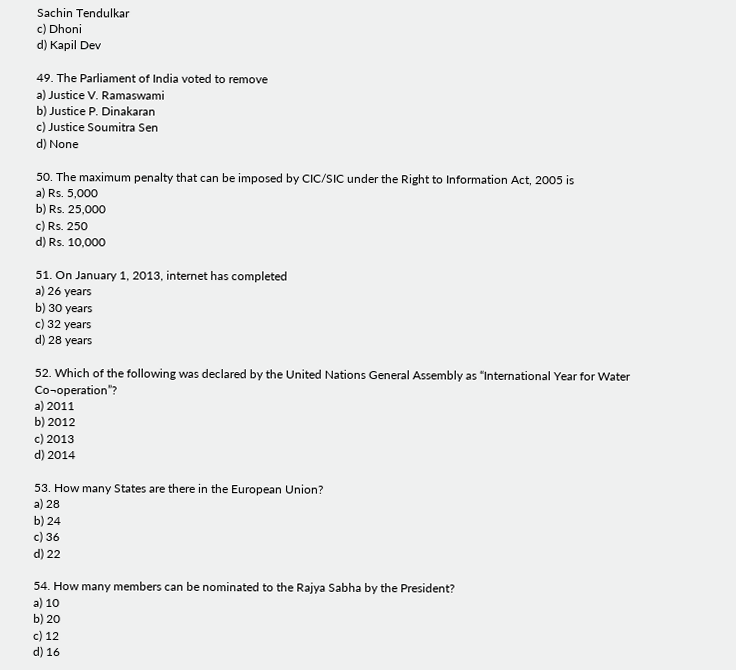Sachin Tendulkar
c) Dhoni
d) Kapil Dev

49. The Parliament of India voted to remove
a) Justice V. Ramaswami
b) Justice P. Dinakaran
c) Justice Soumitra Sen
d) None

50. The maximum penalty that can be imposed by CIC/SIC under the Right to Information Act, 2005 is
a) Rs. 5,000
b) Rs. 25,000
c) Rs. 250
d) Rs. 10,000

51. On January 1, 2013, internet has completed
a) 26 years
b) 30 years
c) 32 years
d) 28 years

52. Which of the following was declared by the United Nations General Assembly as “International Year for Water Co¬operation”?
a) 2011
b) 2012
c) 2013
d) 2014

53. How many States are there in the European Union?
a) 28
b) 24
c) 36
d) 22

54. How many members can be nominated to the Rajya Sabha by the President?
a) 10
b) 20
c) 12
d) 16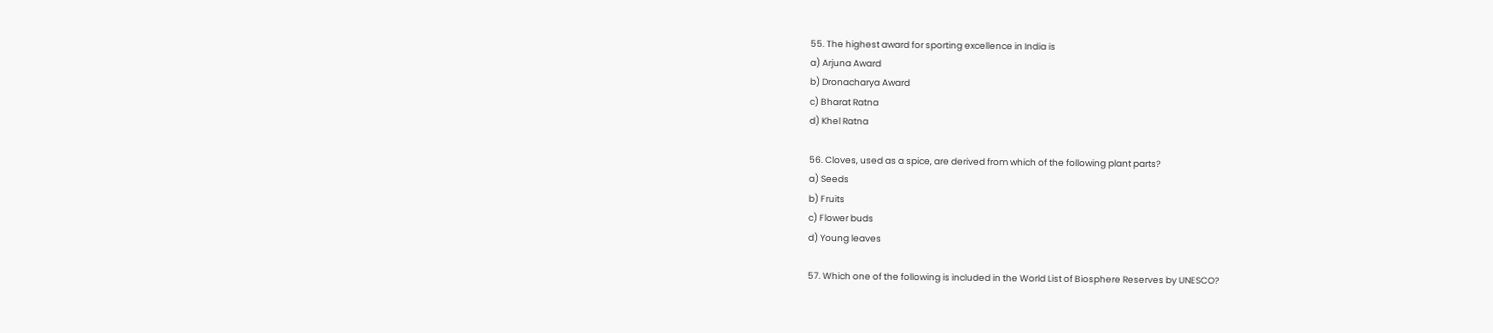55. The highest award for sporting excellence in India is
a) Arjuna Award
b) Dronacharya Award
c) Bharat Ratna
d) Khel Ratna

56. Cloves, used as a spice, are derived from which of the following plant parts?
a) Seeds
b) Fruits
c) Flower buds
d) Young leaves

57. Which one of the following is included in the World List of Biosphere Reserves by UNESCO?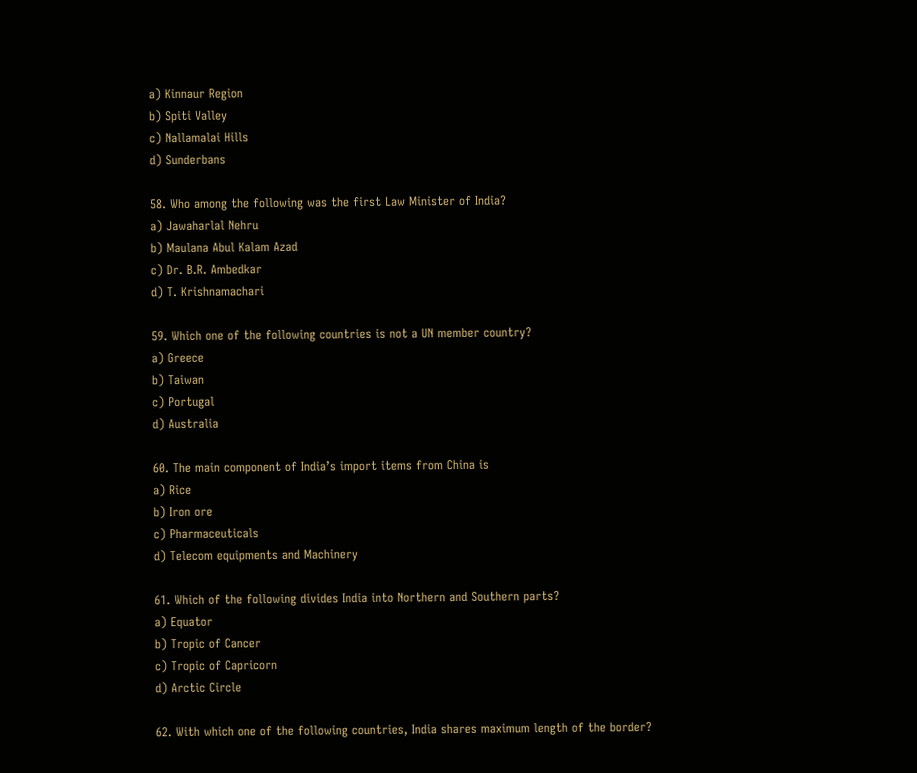a) Kinnaur Region
b) Spiti Valley
c) Nallamalai Hills
d) Sunderbans

58. Who among the following was the first Law Minister of India?
a) Jawaharlal Nehru
b) Maulana Abul Kalam Azad
c) Dr. B.R. Ambedkar
d) T. Krishnamachari

59. Which one of the following countries is not a UN member country?
a) Greece
b) Taiwan
c) Portugal
d) Australia

60. The main component of India’s import items from China is
a) Rice
b) Iron ore
c) Pharmaceuticals
d) Telecom equipments and Machinery

61. Which of the following divides India into Northern and Southern parts?
a) Equator
b) Tropic of Cancer
c) Tropic of Capricorn
d) Arctic Circle

62. With which one of the following countries, India shares maximum length of the border?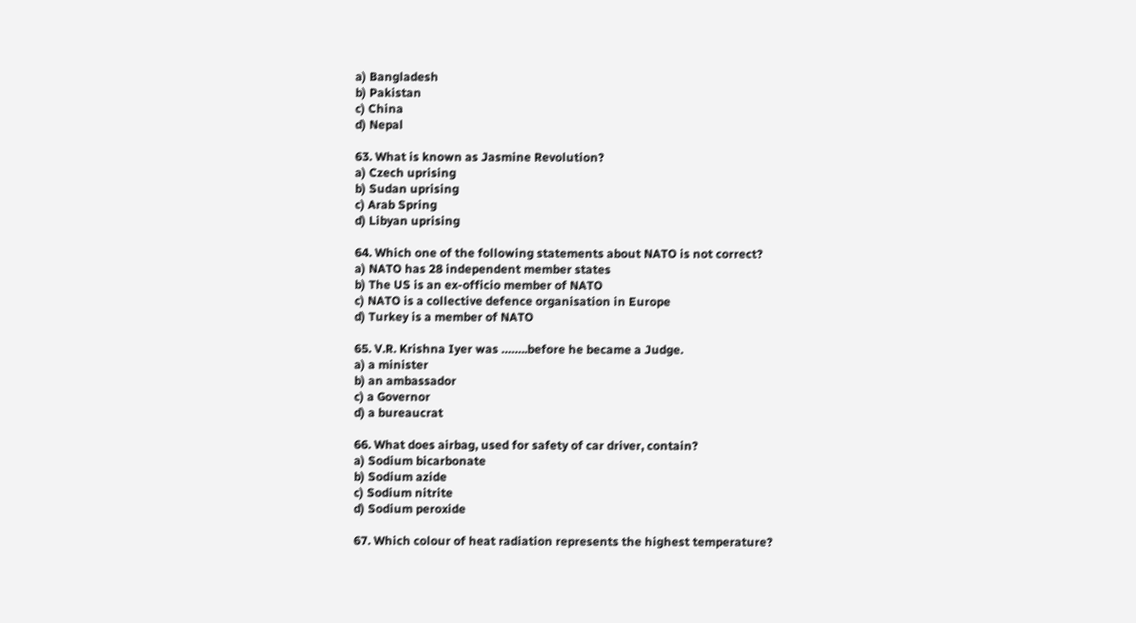a) Bangladesh
b) Pakistan
c) China
d) Nepal

63. What is known as Jasmine Revolution?
a) Czech uprising
b) Sudan uprising
c) Arab Spring
d) Libyan uprising

64. Which one of the following statements about NATO is not correct?
a) NATO has 28 independent member states
b) The US is an ex-officio member of NATO
c) NATO is a collective defence organisation in Europe
d) Turkey is a member of NATO

65. V.R. Krishna Iyer was ……..before he became a Judge.
a) a minister
b) an ambassador
c) a Governor
d) a bureaucrat

66. What does airbag, used for safety of car driver, contain?
a) Sodium bicarbonate
b) Sodium azide
c) Sodium nitrite
d) Sodium peroxide

67. Which colour of heat radiation represents the highest temperature?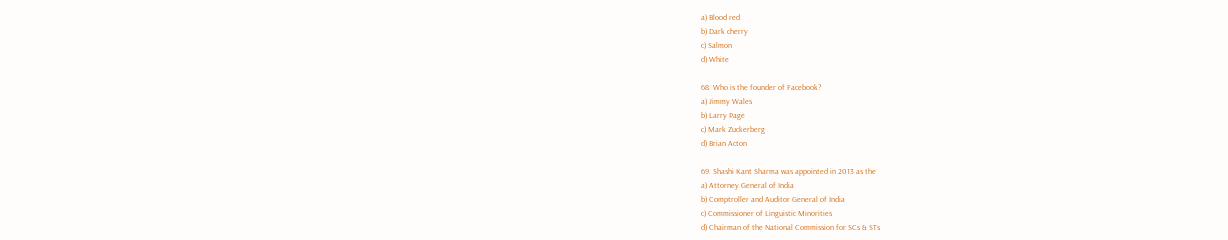a) Blood red
b) Dark cherry
c) Salmon
d) White

68. Who is the founder of Facebook?
a) Jimmy Wales
b) Larry Page
c) Mark Zuckerberg
d) Brian Acton

69. Shashi Kant Sharma was appointed in 2013 as the
a) Attorney General of India
b) Comptroller and Auditor General of India
c) Commissioner of Linguistic Minorities
d) Chairman of the National Commission for SCs & STs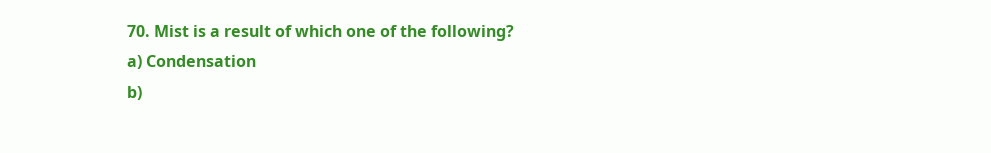70. Mist is a result of which one of the following?
a) Condensation
b)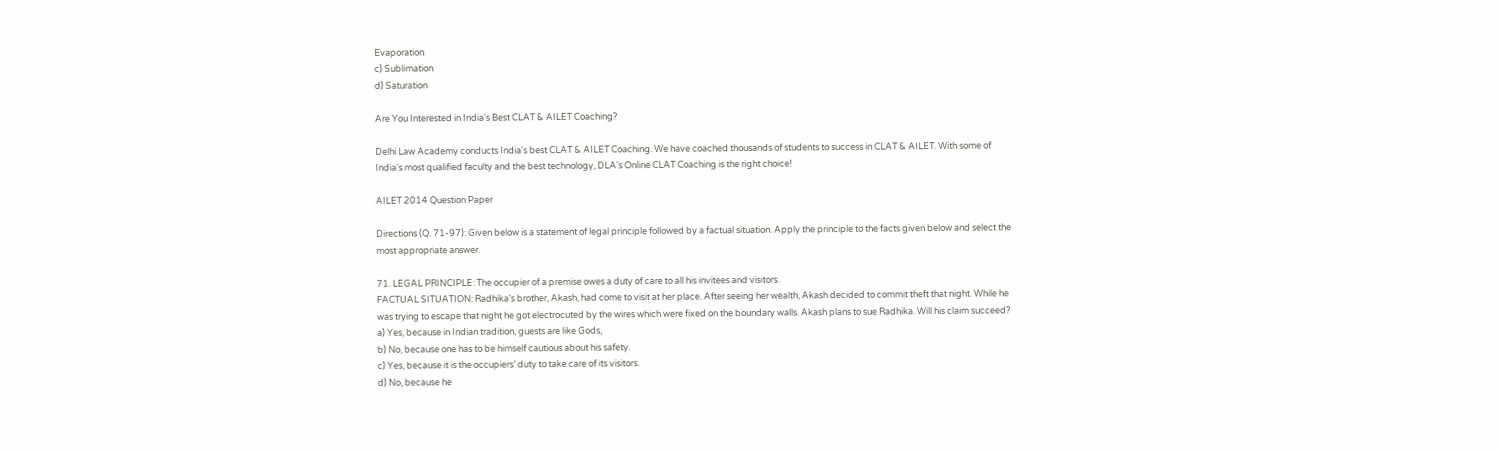Evaporation
c) Sublimation
d) Saturation

Are You Interested in India's Best CLAT & AILET Coaching?

Delhi Law Academy conducts India's best CLAT & AILET Coaching. We have coached thousands of students to success in CLAT & AILET. With some of India's most qualified faculty and the best technology, DLA's Online CLAT Coaching is the right choice!

AILET 2014 Question Paper

Directions (Q. 71-97): Given below is a statement of legal principle followed by a factual situation. Apply the principle to the facts given below and select the most appropriate answer.

71. LEGAL PRINCIPLE: The occupier of a premise owes a duty of care to all his invitees and visitors.
FACTUAL SITUATION: Radhika’s brother, Akash, had come to visit at her place. After seeing her wealth, Akash decided to commit theft that night. While he was trying to escape that night he got electrocuted by the wires which were fixed on the boundary walls. Akash plans to sue Radhika. Will his claim succeed?
a) Yes, because in Indian tradition, guests are like Gods,
b) No, because one has to be himself cautious about his safety.
c) Yes, because it is the occupiers’ duty to take care of its visitors.
d) No, because he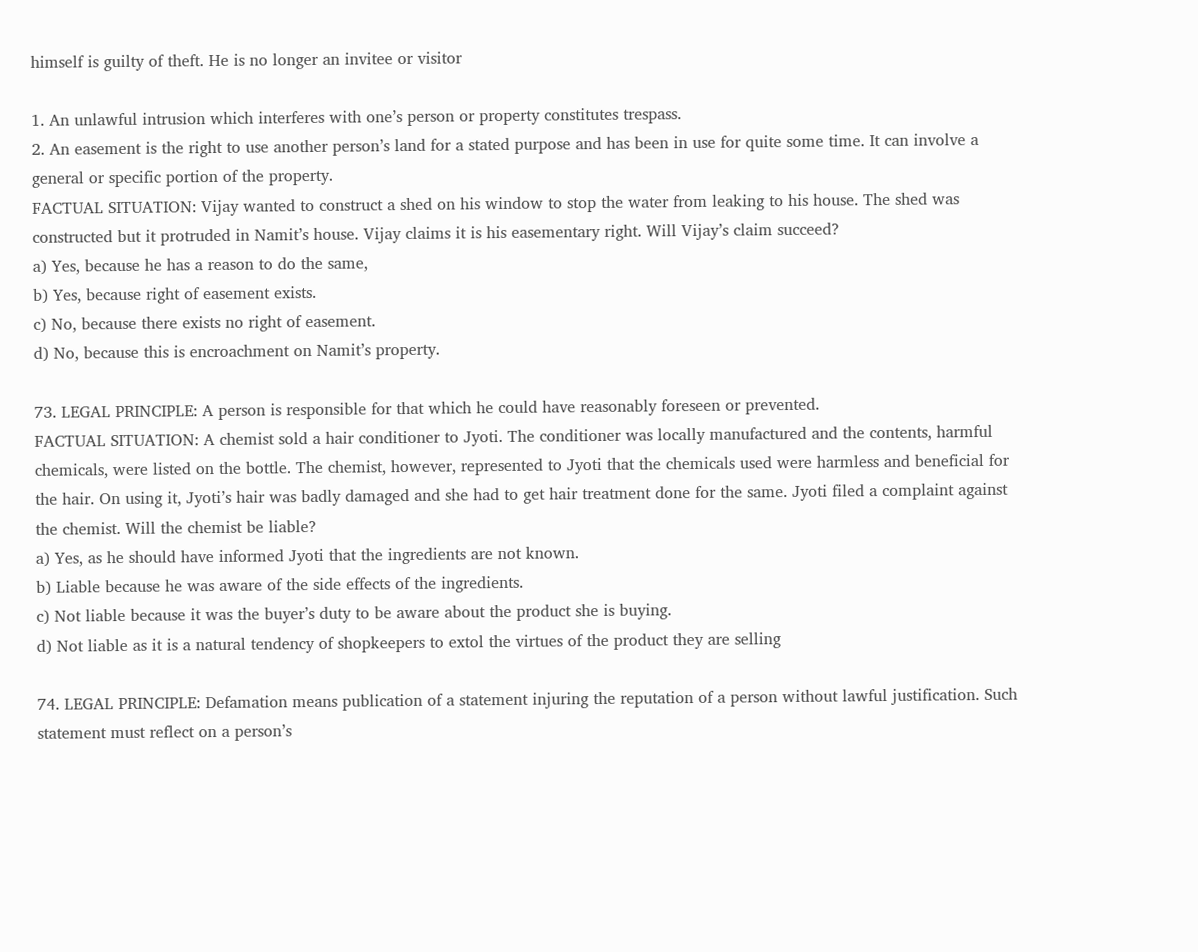himself is guilty of theft. He is no longer an invitee or visitor

1. An unlawful intrusion which interferes with one’s person or property constitutes trespass.
2. An easement is the right to use another person’s land for a stated purpose and has been in use for quite some time. It can involve a general or specific portion of the property.
FACTUAL SITUATION: Vijay wanted to construct a shed on his window to stop the water from leaking to his house. The shed was constructed but it protruded in Namit’s house. Vijay claims it is his easementary right. Will Vijay’s claim succeed?
a) Yes, because he has a reason to do the same,
b) Yes, because right of easement exists.
c) No, because there exists no right of easement.
d) No, because this is encroachment on Namit’s property.

73. LEGAL PRINCIPLE: A person is responsible for that which he could have reasonably foreseen or prevented.
FACTUAL SITUATION: A chemist sold a hair conditioner to Jyoti. The conditioner was locally manufactured and the contents, harmful chemicals, were listed on the bottle. The chemist, however, represented to Jyoti that the chemicals used were harmless and beneficial for the hair. On using it, Jyoti’s hair was badly damaged and she had to get hair treatment done for the same. Jyoti filed a complaint against the chemist. Will the chemist be liable?
a) Yes, as he should have informed Jyoti that the ingredients are not known.
b) Liable because he was aware of the side effects of the ingredients.
c) Not liable because it was the buyer’s duty to be aware about the product she is buying.
d) Not liable as it is a natural tendency of shopkeepers to extol the virtues of the product they are selling

74. LEGAL PRINCIPLE: Defamation means publication of a statement injuring the reputation of a person without lawful justification. Such statement must reflect on a person’s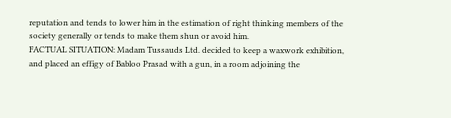reputation and tends to lower him in the estimation of right thinking members of the society generally or tends to make them shun or avoid him.
FACTUAL SITUATION: Madam Tussauds Ltd. decided to keep a waxwork exhibition, and placed an effigy of Babloo Prasad with a gun, in a room adjoining the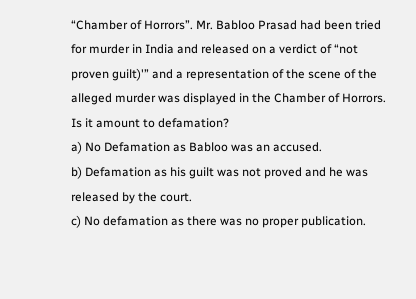“Chamber of Horrors”. Mr. Babloo Prasad had been tried for murder in India and released on a verdict of “not proven guilt)'” and a representation of the scene of the alleged murder was displayed in the Chamber of Horrors. Is it amount to defamation?
a) No Defamation as Babloo was an accused.
b) Defamation as his guilt was not proved and he was released by the court.
c) No defamation as there was no proper publication.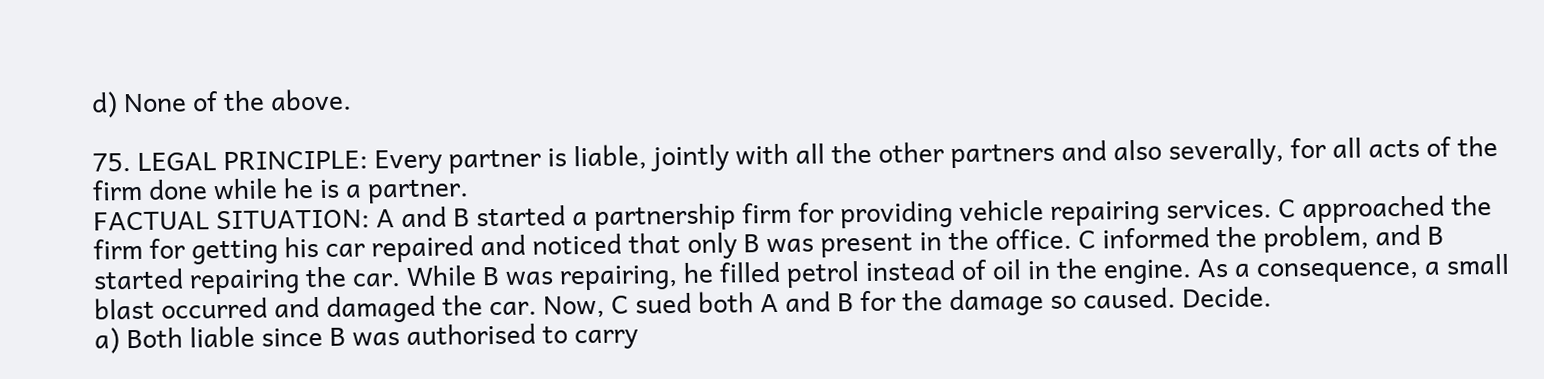d) None of the above.

75. LEGAL PRINCIPLE: Every partner is liable, jointly with all the other partners and also severally, for all acts of the firm done while he is a partner.
FACTUAL SITUATION: A and B started a partnership firm for providing vehicle repairing services. C approached the firm for getting his car repaired and noticed that only B was present in the office. C informed the problem, and B started repairing the car. While B was repairing, he filled petrol instead of oil in the engine. As a consequence, a small blast occurred and damaged the car. Now, C sued both A and B for the damage so caused. Decide.
a) Both liable since B was authorised to carry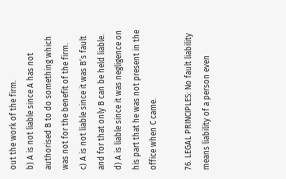out the work of the firm.
b) A is not liable since A has not authorised B to do something which was not for the benefit of the firm.
c) A is not liable since it was B‘s fault and for that only B can be held liable.
d) A is liable since it was negligence on his part that he was not present in the office when C came.

76. LEGAL PRINCIPLES: No fault liability means liability of a person even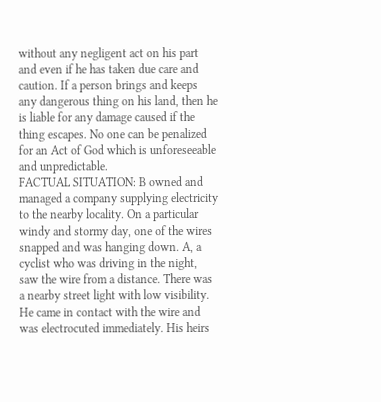without any negligent act on his part and even if he has taken due care and caution. If a person brings and keeps any dangerous thing on his land, then he is liable for any damage caused if the thing escapes. No one can be penalized for an Act of God which is unforeseeable and unpredictable.
FACTUAL SITUATION: B owned and managed a company supplying electricity to the nearby locality. On a particular windy and stormy day, one of the wires snapped and was hanging down. A, a cyclist who was driving in the night, saw the wire from a distance. There was a nearby street light with low visibility. He came in contact with the wire and was electrocuted immediately. His heirs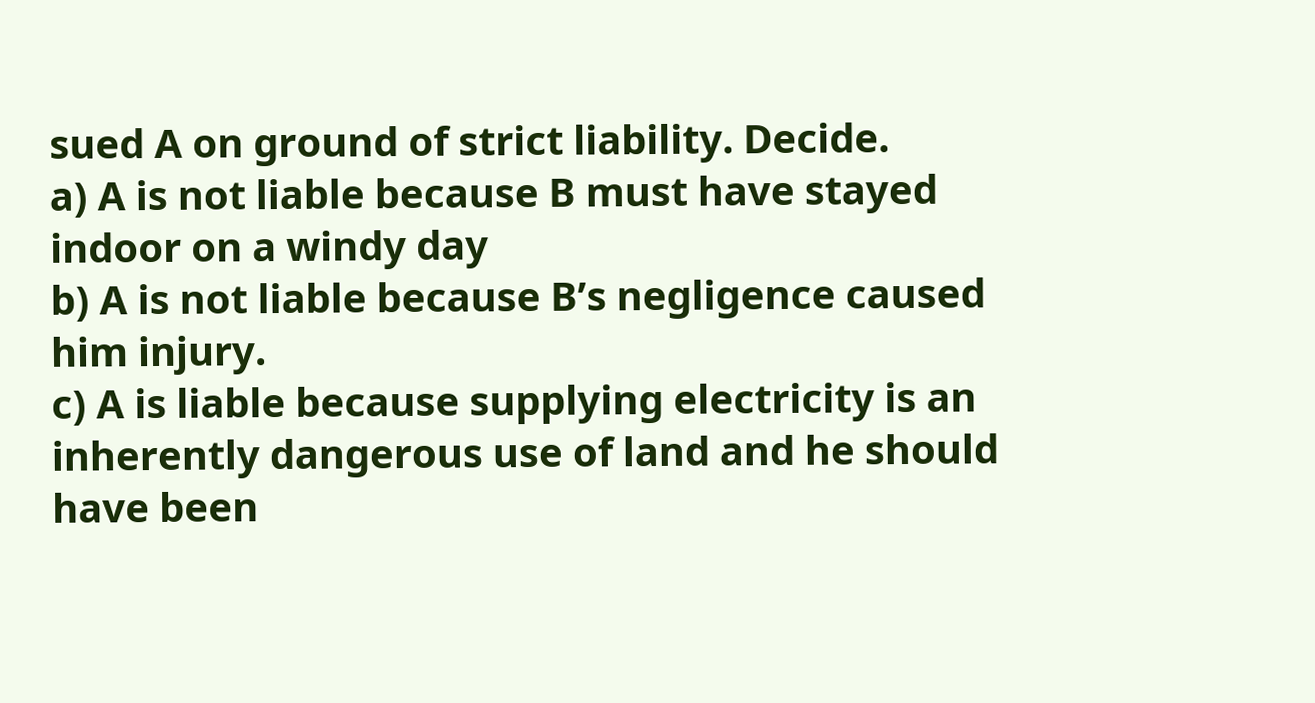sued A on ground of strict liability. Decide.
a) A is not liable because B must have stayed indoor on a windy day
b) A is not liable because B’s negligence caused him injury.
c) A is liable because supplying electricity is an inherently dangerous use of land and he should have been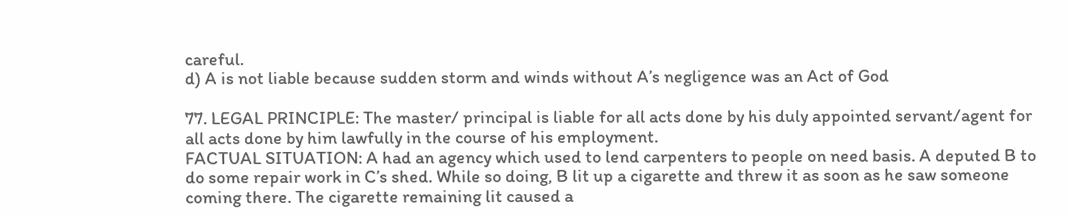careful.
d) A is not liable because sudden storm and winds without A’s negligence was an Act of God

77. LEGAL PRINCIPLE: The master/ principal is liable for all acts done by his duly appointed servant/agent for all acts done by him lawfully in the course of his employment.
FACTUAL SITUATION: A had an agency which used to lend carpenters to people on need basis. A deputed B to do some repair work in C’s shed. While so doing, B lit up a cigarette and threw it as soon as he saw someone coming there. The cigarette remaining lit caused a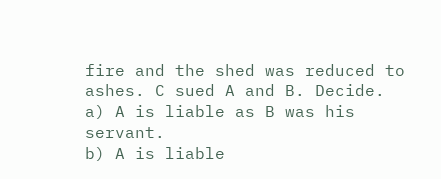fire and the shed was reduced to ashes. C sued A and B. Decide.
a) A is liable as B was his servant.
b) A is liable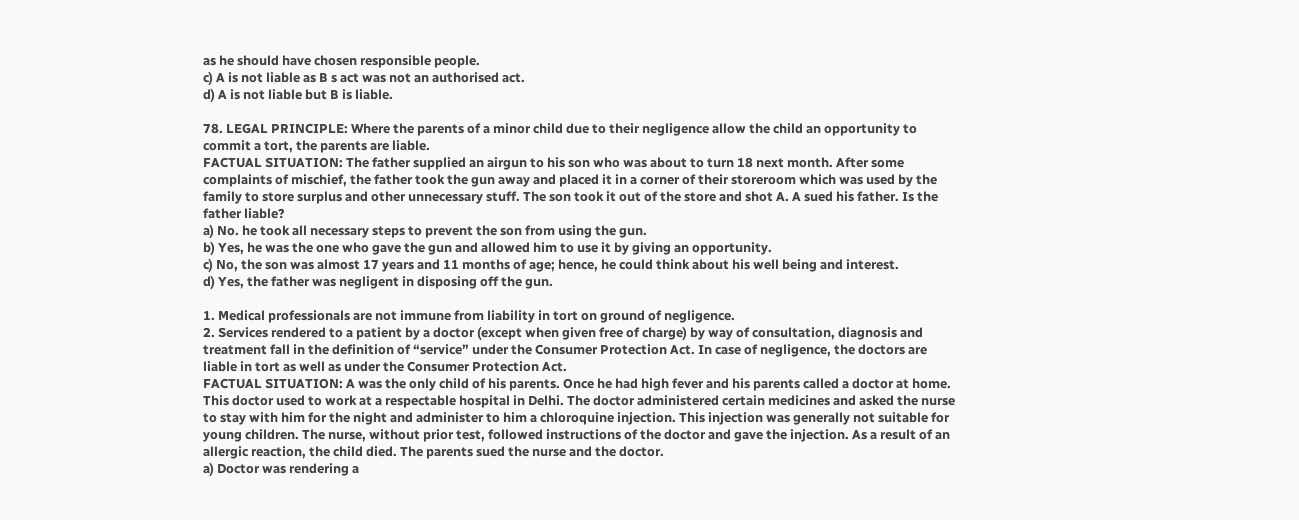as he should have chosen responsible people.
c) A is not liable as B s act was not an authorised act.
d) A is not liable but B is liable.

78. LEGAL PRINCIPLE: Where the parents of a minor child due to their negligence allow the child an opportunity to commit a tort, the parents are liable.
FACTUAL SITUATION: The father supplied an airgun to his son who was about to turn 18 next month. After some complaints of mischief, the father took the gun away and placed it in a corner of their storeroom which was used by the family to store surplus and other unnecessary stuff. The son took it out of the store and shot A. A sued his father. Is the father liable?
a) No. he took all necessary steps to prevent the son from using the gun.
b) Yes, he was the one who gave the gun and allowed him to use it by giving an opportunity.
c) No, the son was almost 17 years and 11 months of age; hence, he could think about his well being and interest.
d) Yes, the father was negligent in disposing off the gun.

1. Medical professionals are not immune from liability in tort on ground of negligence.
2. Services rendered to a patient by a doctor (except when given free of charge) by way of consultation, diagnosis and treatment fall in the definition of “service” under the Consumer Protection Act. In case of negligence, the doctors are liable in tort as well as under the Consumer Protection Act.
FACTUAL SITUATION: A was the only child of his parents. Once he had high fever and his parents called a doctor at home. This doctor used to work at a respectable hospital in Delhi. The doctor administered certain medicines and asked the nurse to stay with him for the night and administer to him a chloroquine injection. This injection was generally not suitable for young children. The nurse, without prior test, followed instructions of the doctor and gave the injection. As a result of an allergic reaction, the child died. The parents sued the nurse and the doctor.
a) Doctor was rendering a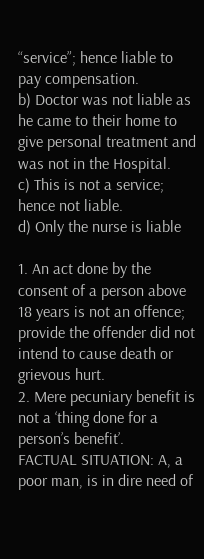“service”; hence liable to pay compensation.
b) Doctor was not liable as he came to their home to give personal treatment and was not in the Hospital.
c) This is not a service; hence not liable.
d) Only the nurse is liable

1. An act done by the consent of a person above 18 years is not an offence; provide the offender did not intend to cause death or grievous hurt.
2. Mere pecuniary benefit is not a ‘thing done for a person’s benefit’.
FACTUAL SITUATION: A, a poor man, is in dire need of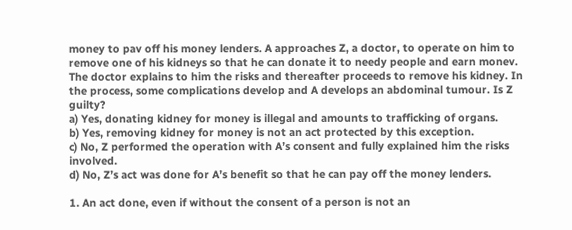money to pav off his money lenders. A approaches Z, a doctor, to operate on him to remove one of his kidneys so that he can donate it to needy people and earn monev. The doctor explains to him the risks and thereafter proceeds to remove his kidney. In the process, some complications develop and A develops an abdominal tumour. Is Z guilty?
a) Yes, donating kidney for money is illegal and amounts to trafficking of organs.
b) Yes, removing kidney for money is not an act protected by this exception.
c) No, Z performed the operation with A’s consent and fully explained him the risks involved.
d) No, Z’s act was done for A’s benefit so that he can pay off the money lenders.

1. An act done, even if without the consent of a person is not an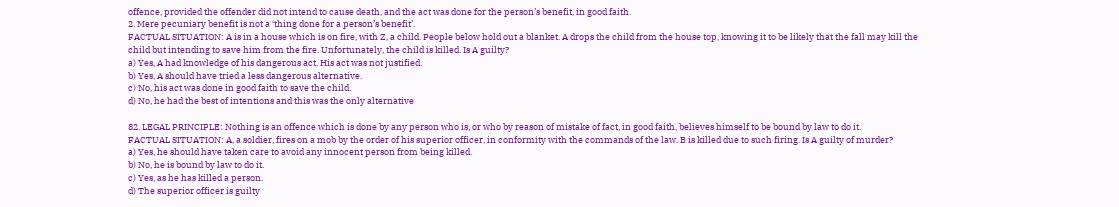offence, provided the offender did not intend to cause death, and the act was done for the person’s benefit, in good faith.
2. Mere pecuniary benefit is not a ‘thing done for a person’s benefit’.
FACTUAL SITUATION: A is in a house which is on fire, with Z, a child. People below hold out a blanket. A drops the child from the house top, knowing it to be likely that the fall may kill the child but intending to save him from the fire. Unfortunately, the child is killed. Is A guilty?
a) Yes, A had knowledge of his dangerous act. His act was not justified.
b) Yes, A should have tried a less dangerous alternative.
c) No, his act was done in good faith to save the child.
d) No, he had the best of intentions and this was the only alternative

82. LEGAL PRINCIPLE: Nothing is an offence which is done by any person who is, or who by reason of mistake of fact, in good faith, believes himself to be bound by law to do it.
FACTUAL SITUATION: A, a soldier, fires on a mob by the order of his superior officer, in conformity with the commands of the law. B is killed due to such firing. Is A guilty of murder?
a) Yes, he should have taken care to avoid any innocent person from being killed.
b) No, he is bound by law to do it.
c) Yes, as he has killed a person.
d) The superior officer is guilty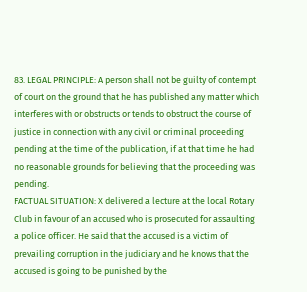83. LEGAL PRINCIPLE: A person shall not be guilty of contempt of court on the ground that he has published any matter which interferes with or obstructs or tends to obstruct the course of justice in connection with any civil or criminal proceeding pending at the time of the publication, if at that time he had no reasonable grounds for believing that the proceeding was pending.
FACTUAL SITUATION: X delivered a lecture at the local Rotary Club in favour of an accused who is prosecuted for assaulting a police officer. He said that the accused is a victim of prevailing corruption in the judiciary and he knows that the accused is going to be punished by the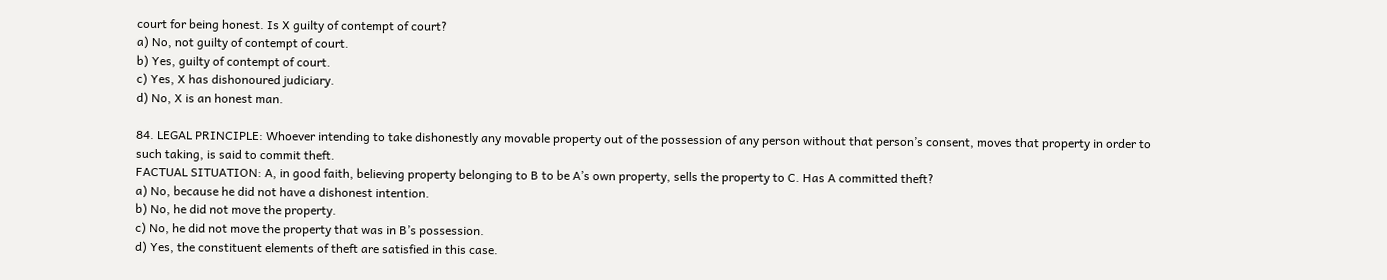court for being honest. Is X guilty of contempt of court?
a) No, not guilty of contempt of court.
b) Yes, guilty of contempt of court.
c) Yes, X has dishonoured judiciary.
d) No, X is an honest man.

84. LEGAL PRINCIPLE: Whoever intending to take dishonestly any movable property out of the possession of any person without that person’s consent, moves that property in order to such taking, is said to commit theft.
FACTUAL SITUATION: A, in good faith, believing property belonging to B to be A’s own property, sells the property to C. Has A committed theft?
a) No, because he did not have a dishonest intention.
b) No, he did not move the property.
c) No, he did not move the property that was in B’s possession.
d) Yes, the constituent elements of theft are satisfied in this case.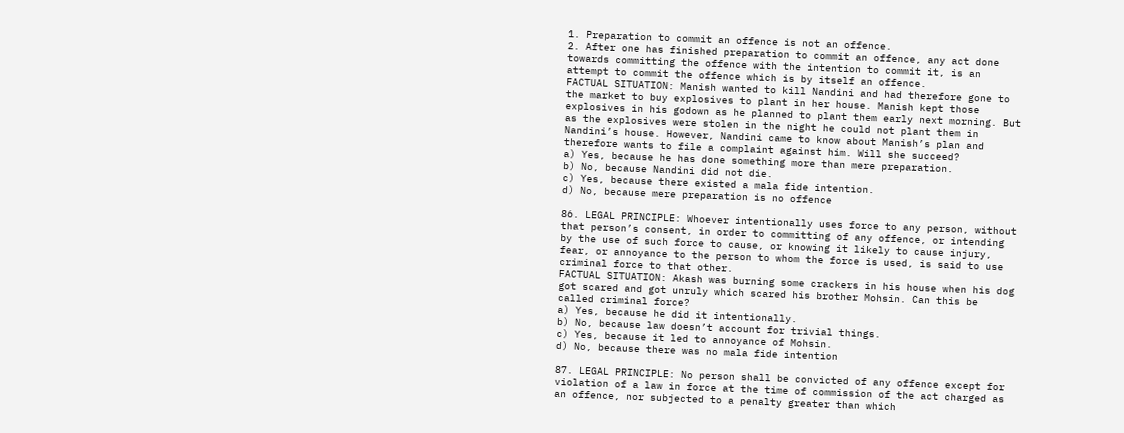1. Preparation to commit an offence is not an offence.
2. After one has finished preparation to commit an offence, any act done towards committing the offence with the intention to commit it, is an attempt to commit the offence which is by itself an offence.
FACTUAL SITUATION: Manish wanted to kill Nandini and had therefore gone to the market to buy explosives to plant in her house. Manish kept those explosives in his godown as he planned to plant them early next morning. But as the explosives were stolen in the night he could not plant them in Nandini’s house. However, Nandini came to know about Manish’s plan and therefore wants to file a complaint against him. Will she succeed?
a) Yes, because he has done something more than mere preparation.
b) No, because Nandini did not die.
c) Yes, because there existed a mala fide intention.
d) No, because mere preparation is no offence

86. LEGAL PRINCIPLE: Whoever intentionally uses force to any person, without that person’s consent, in order to committing of any offence, or intending by the use of such force to cause, or knowing it likely to cause injury, fear, or annoyance to the person to whom the force is used, is said to use criminal force to that other.
FACTUAL SITUATION: Akash was burning some crackers in his house when his dog got scared and got unruly which scared his brother Mohsin. Can this be called criminal force?
a) Yes, because he did it intentionally.
b) No, because law doesn’t account for trivial things.
c) Yes, because it led to annoyance of Mohsin.
d) No, because there was no mala fide intention

87. LEGAL PRINCIPLE: No person shall be convicted of any offence except for violation of a law in force at the time of commission of the act charged as an offence, nor subjected to a penalty greater than which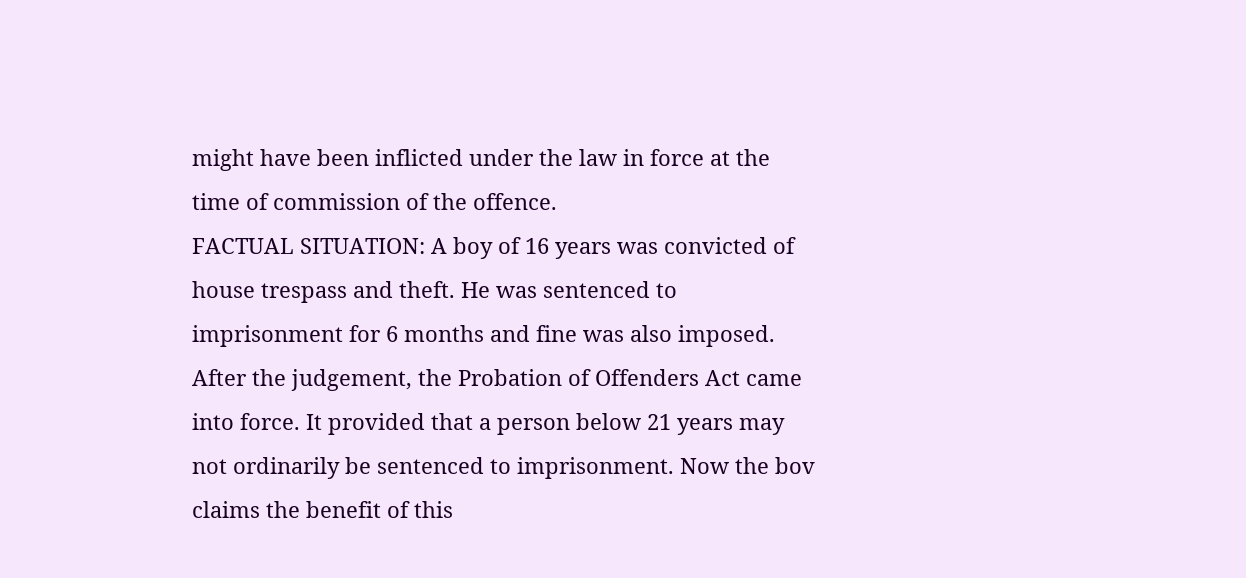might have been inflicted under the law in force at the time of commission of the offence.
FACTUAL SITUATION: A boy of 16 years was convicted of house trespass and theft. He was sentenced to imprisonment for 6 months and fine was also imposed. After the judgement, the Probation of Offenders Act came into force. It provided that a person below 21 years may not ordinarily be sentenced to imprisonment. Now the bov claims the benefit of this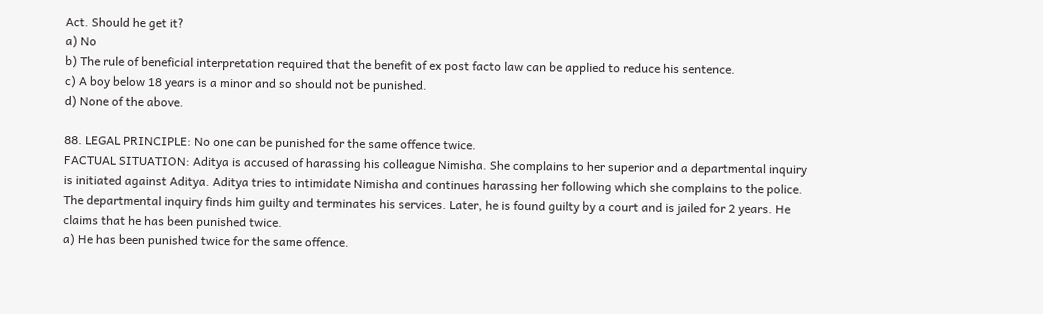Act. Should he get it?
a) No
b) The rule of beneficial interpretation required that the benefit of ex post facto law can be applied to reduce his sentence.
c) A boy below 18 years is a minor and so should not be punished.
d) None of the above.

88. LEGAL PRINCIPLE: No one can be punished for the same offence twice.
FACTUAL SITUATION: Aditya is accused of harassing his colleague Nimisha. She complains to her superior and a departmental inquiry is initiated against Aditya. Aditya tries to intimidate Nimisha and continues harassing her following which she complains to the police. The departmental inquiry finds him guilty and terminates his services. Later, he is found guilty by a court and is jailed for 2 years. He claims that he has been punished twice.
a) He has been punished twice for the same offence.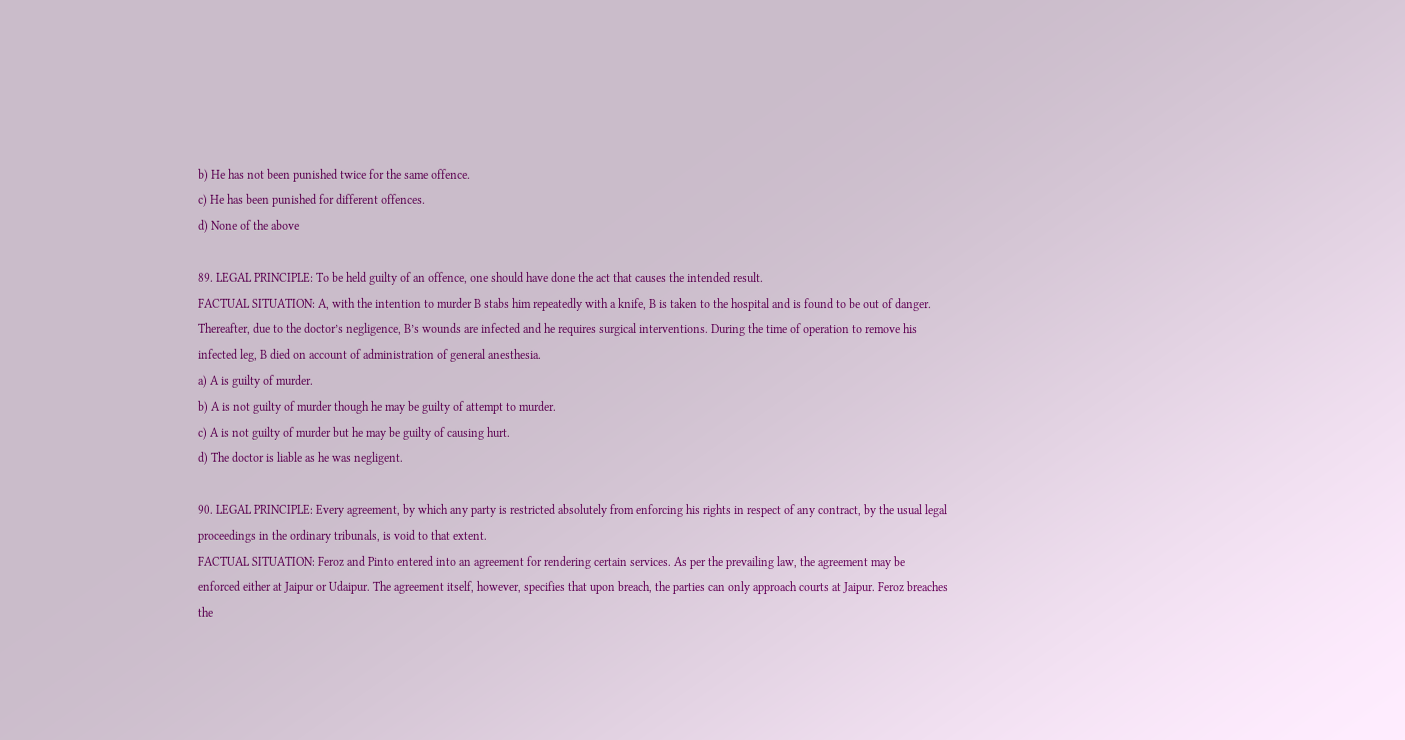b) He has not been punished twice for the same offence.
c) He has been punished for different offences.
d) None of the above

89. LEGAL PRINCIPLE: To be held guilty of an offence, one should have done the act that causes the intended result.
FACTUAL SITUATION: A, with the intention to murder B stabs him repeatedly with a knife, B is taken to the hospital and is found to be out of danger. Thereafter, due to the doctor’s negligence, B’s wounds are infected and he requires surgical interventions. During the time of operation to remove his infected leg, B died on account of administration of general anesthesia.
a) A is guilty of murder.
b) A is not guilty of murder though he may be guilty of attempt to murder.
c) A is not guilty of murder but he may be guilty of causing hurt.
d) The doctor is liable as he was negligent.

90. LEGAL PRINCIPLE: Every agreement, by which any party is restricted absolutely from enforcing his rights in respect of any contract, by the usual legal proceedings in the ordinary tribunals, is void to that extent.
FACTUAL SITUATION: Feroz and Pinto entered into an agreement for rendering certain services. As per the prevailing law, the agreement may be enforced either at Jaipur or Udaipur. The agreement itself, however, specifies that upon breach, the parties can only approach courts at Jaipur. Feroz breaches the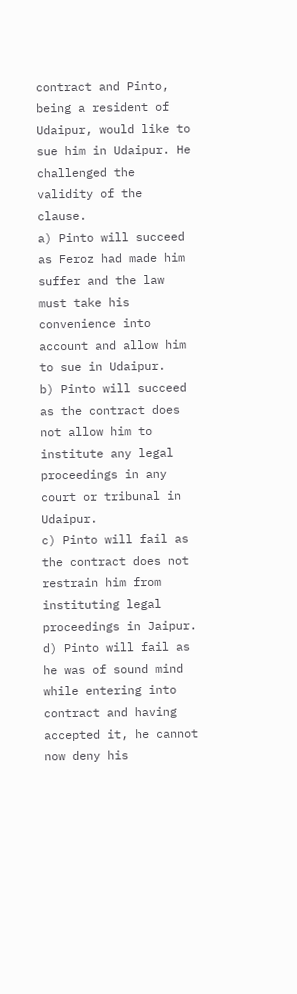contract and Pinto, being a resident of Udaipur, would like to sue him in Udaipur. He challenged the validity of the clause.
a) Pinto will succeed as Feroz had made him suffer and the law must take his convenience into account and allow him to sue in Udaipur.
b) Pinto will succeed as the contract does not allow him to institute any legal proceedings in any court or tribunal in Udaipur.
c) Pinto will fail as the contract does not restrain him from instituting legal proceedings in Jaipur.
d) Pinto will fail as he was of sound mind while entering into contract and having accepted it, he cannot now deny his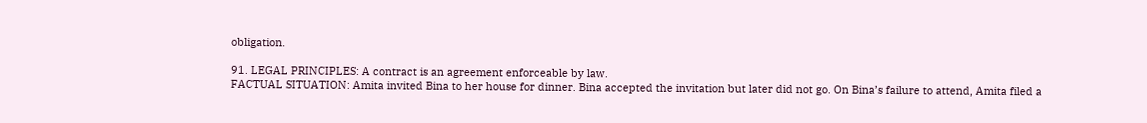obligation.

91. LEGAL PRINCIPLES: A contract is an agreement enforceable by law.
FACTUAL SITUATION: Amita invited Bina to her house for dinner. Bina accepted the invitation but later did not go. On Bina’s failure to attend, Amita filed a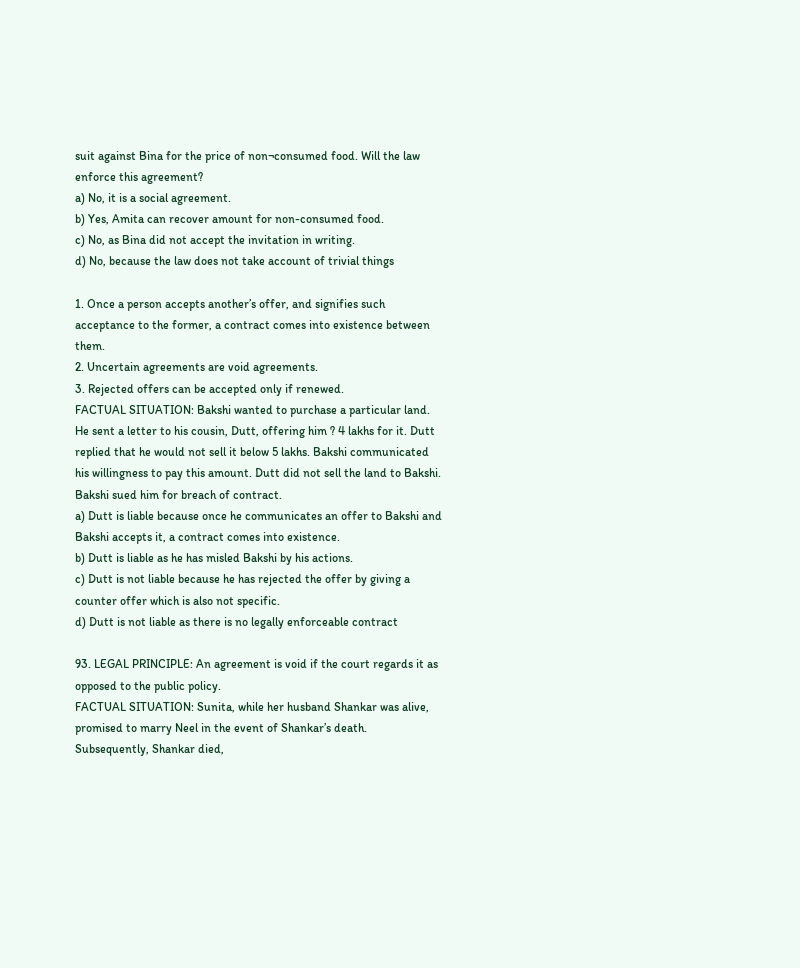suit against Bina for the price of non¬consumed food. Will the law enforce this agreement?
a) No, it is a social agreement.
b) Yes, Amita can recover amount for non-consumed food.
c) No, as Bina did not accept the invitation in writing.
d) No, because the law does not take account of trivial things

1. Once a person accepts another’s offer, and signifies such acceptance to the former, a contract comes into existence between them.
2. Uncertain agreements are void agreements.
3. Rejected offers can be accepted only if renewed.
FACTUAL SITUATION: Bakshi wanted to purchase a particular land. He sent a letter to his cousin, Dutt, offering him ? 4 lakhs for it. Dutt replied that he would not sell it below 5 lakhs. Bakshi communicated his willingness to pay this amount. Dutt did not sell the land to Bakshi. Bakshi sued him for breach of contract.
a) Dutt is liable because once he communicates an offer to Bakshi and Bakshi accepts it, a contract comes into existence.
b) Dutt is liable as he has misled Bakshi by his actions.
c) Dutt is not liable because he has rejected the offer by giving a counter offer which is also not specific.
d) Dutt is not liable as there is no legally enforceable contract

93. LEGAL PRINCIPLE: An agreement is void if the court regards it as opposed to the public policy.
FACTUAL SITUATION: Sunita, while her husband Shankar was alive, promised to marry Neel in the event of Shankar’s death. Subsequently, Shankar died,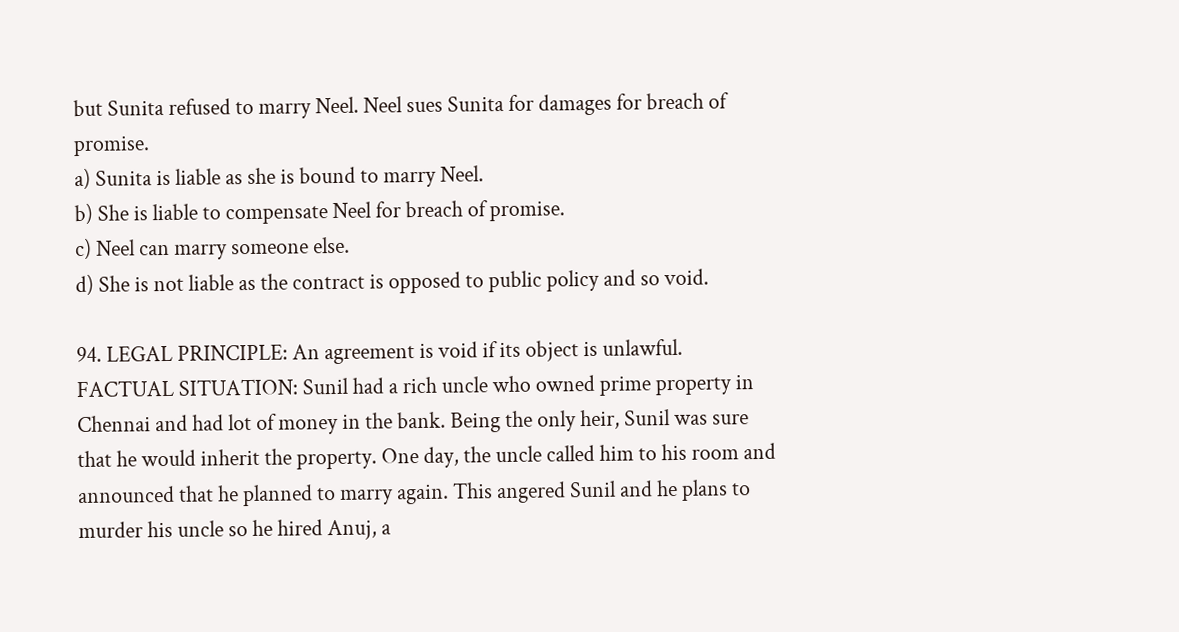but Sunita refused to marry Neel. Neel sues Sunita for damages for breach of promise.
a) Sunita is liable as she is bound to marry Neel.
b) She is liable to compensate Neel for breach of promise.
c) Neel can marry someone else.
d) She is not liable as the contract is opposed to public policy and so void.

94. LEGAL PRINCIPLE: An agreement is void if its object is unlawful.
FACTUAL SITUATION: Sunil had a rich uncle who owned prime property in Chennai and had lot of money in the bank. Being the only heir, Sunil was sure that he would inherit the property. One day, the uncle called him to his room and announced that he planned to marry again. This angered Sunil and he plans to murder his uncle so he hired Anuj, a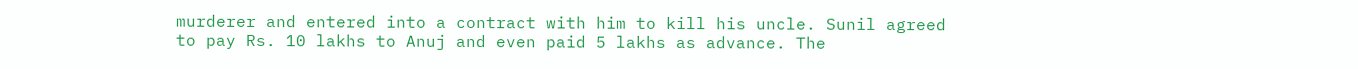murderer and entered into a contract with him to kill his uncle. Sunil agreed to pay Rs. 10 lakhs to Anuj and even paid 5 lakhs as advance. The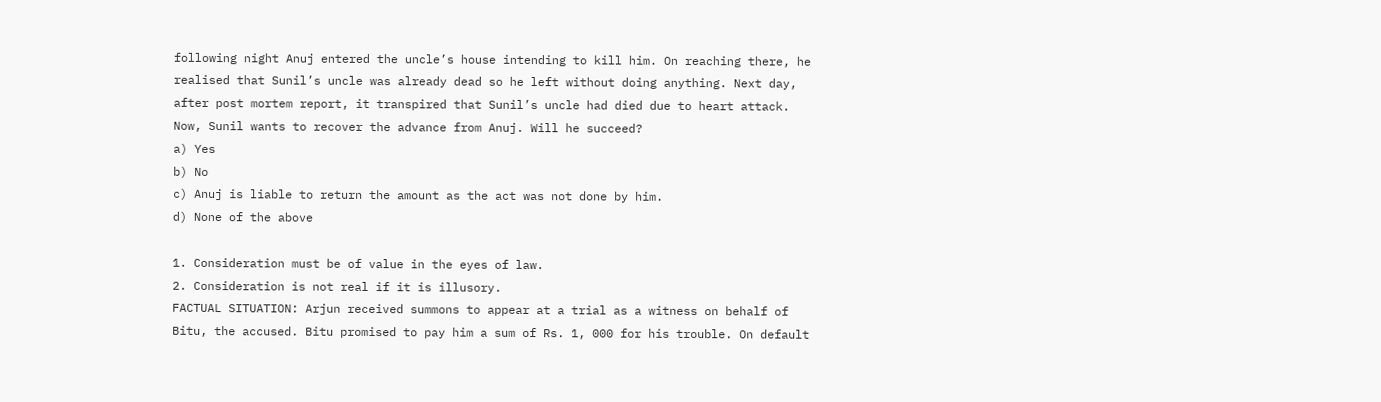following night Anuj entered the uncle’s house intending to kill him. On reaching there, he realised that Sunil’s uncle was already dead so he left without doing anything. Next day, after post mortem report, it transpired that Sunil’s uncle had died due to heart attack. Now, Sunil wants to recover the advance from Anuj. Will he succeed?
a) Yes
b) No
c) Anuj is liable to return the amount as the act was not done by him.
d) None of the above

1. Consideration must be of value in the eyes of law.
2. Consideration is not real if it is illusory.
FACTUAL SITUATION: Arjun received summons to appear at a trial as a witness on behalf of Bitu, the accused. Bitu promised to pay him a sum of Rs. 1, 000 for his trouble. On default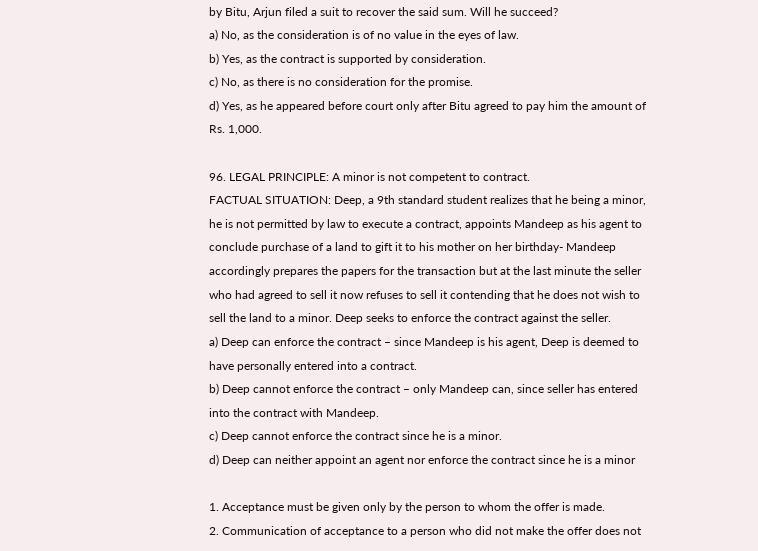by Bitu, Arjun filed a suit to recover the said sum. Will he succeed?
a) No, as the consideration is of no value in the eyes of law.
b) Yes, as the contract is supported by consideration.
c) No, as there is no consideration for the promise.
d) Yes, as he appeared before court only after Bitu agreed to pay him the amount of Rs. 1,000.

96. LEGAL PRINCIPLE: A minor is not competent to contract.
FACTUAL SITUATION: Deep, a 9th standard student realizes that he being a minor, he is not permitted by law to execute a contract, appoints Mandeep as his agent to conclude purchase of a land to gift it to his mother on her birthday- Mandeep accordingly prepares the papers for the transaction but at the last minute the seller who had agreed to sell it now refuses to sell it contending that he does not wish to sell the land to a minor. Deep seeks to enforce the contract against the seller.
a) Deep can enforce the contract – since Mandeep is his agent, Deep is deemed to have personally entered into a contract.
b) Deep cannot enforce the contract – only Mandeep can, since seller has entered into the contract with Mandeep.
c) Deep cannot enforce the contract since he is a minor.
d) Deep can neither appoint an agent nor enforce the contract since he is a minor

1. Acceptance must be given only by the person to whom the offer is made.
2. Communication of acceptance to a person who did not make the offer does not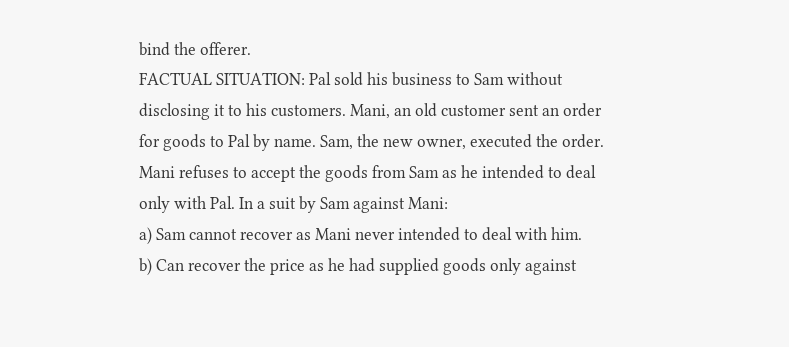bind the offerer.
FACTUAL SITUATION: Pal sold his business to Sam without disclosing it to his customers. Mani, an old customer sent an order for goods to Pal by name. Sam, the new owner, executed the order. Mani refuses to accept the goods from Sam as he intended to deal only with Pal. In a suit by Sam against Mani:
a) Sam cannot recover as Mani never intended to deal with him.
b) Can recover the price as he had supplied goods only against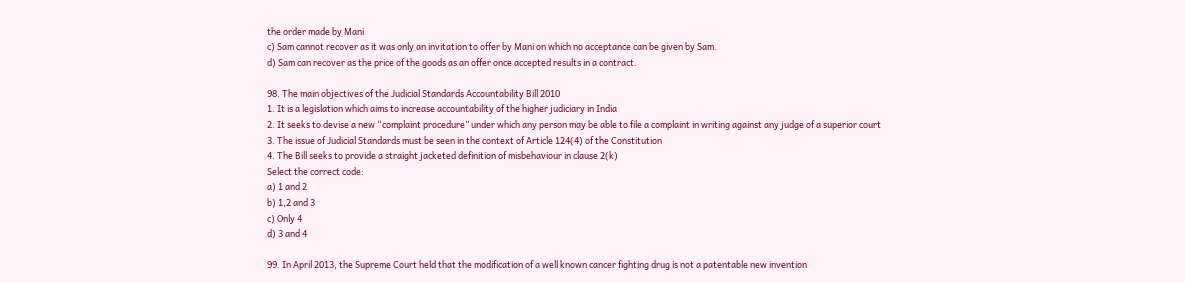the order made by Mani
c) Sam cannot recover as it was only an invitation to offer by Mani on which no acceptance can be given by Sam.
d) Sam can recover as the price of the goods as an offer once accepted results in a contract.

98. The main objectives of the Judicial Standards Accountability Bill 2010
1. It is a legislation which aims to increase accountability of the higher judiciary in India
2. It seeks to devise a new “complaint procedure” under which any person may be able to file a complaint in writing against any judge of a superior court
3. The issue of Judicial Standards must be seen in the context of Article 124(4) of the Constitution
4. The Bill seeks to provide a straight jacketed definition of misbehaviour in clause 2(k)
Select the correct code:
a) 1 and 2
b) 1,2 and 3
c) Only 4
d) 3 and 4

99. In April 2013, the Supreme Court held that the modification of a well known cancer fighting drug is not a patentable new invention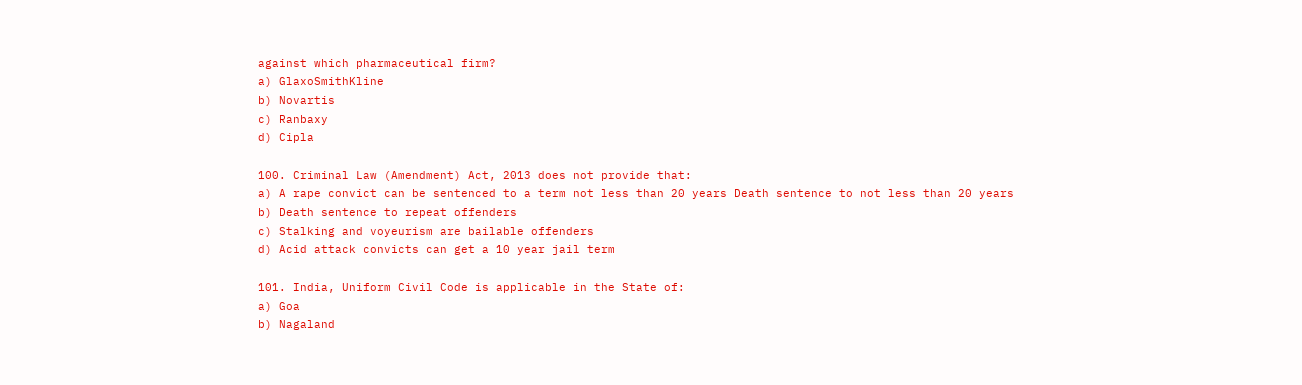against which pharmaceutical firm?
a) GlaxoSmithKline
b) Novartis
c) Ranbaxy
d) Cipla

100. Criminal Law (Amendment) Act, 2013 does not provide that:
a) A rape convict can be sentenced to a term not less than 20 years Death sentence to not less than 20 years
b) Death sentence to repeat offenders
c) Stalking and voyeurism are bailable offenders
d) Acid attack convicts can get a 10 year jail term

101. India, Uniform Civil Code is applicable in the State of:
a) Goa
b) Nagaland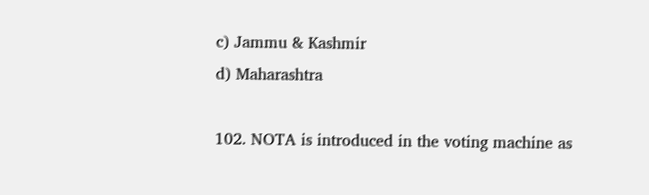c) Jammu & Kashmir
d) Maharashtra

102. NOTA is introduced in the voting machine as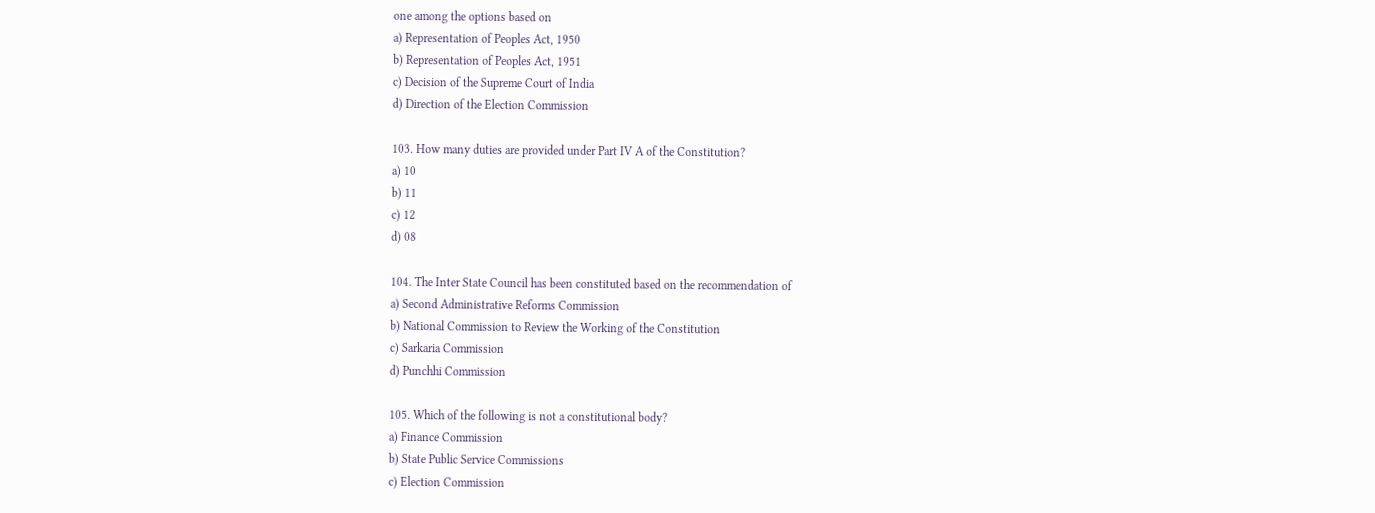one among the options based on
a) Representation of Peoples Act, 1950
b) Representation of Peoples Act, 1951
c) Decision of the Supreme Court of India
d) Direction of the Election Commission

103. How many duties are provided under Part IV A of the Constitution?
a) 10
b) 11
c) 12
d) 08

104. The Inter State Council has been constituted based on the recommendation of
a) Second Administrative Reforms Commission
b) National Commission to Review the Working of the Constitution
c) Sarkaria Commission
d) Punchhi Commission

105. Which of the following is not a constitutional body?
a) Finance Commission
b) State Public Service Commissions
c) Election Commission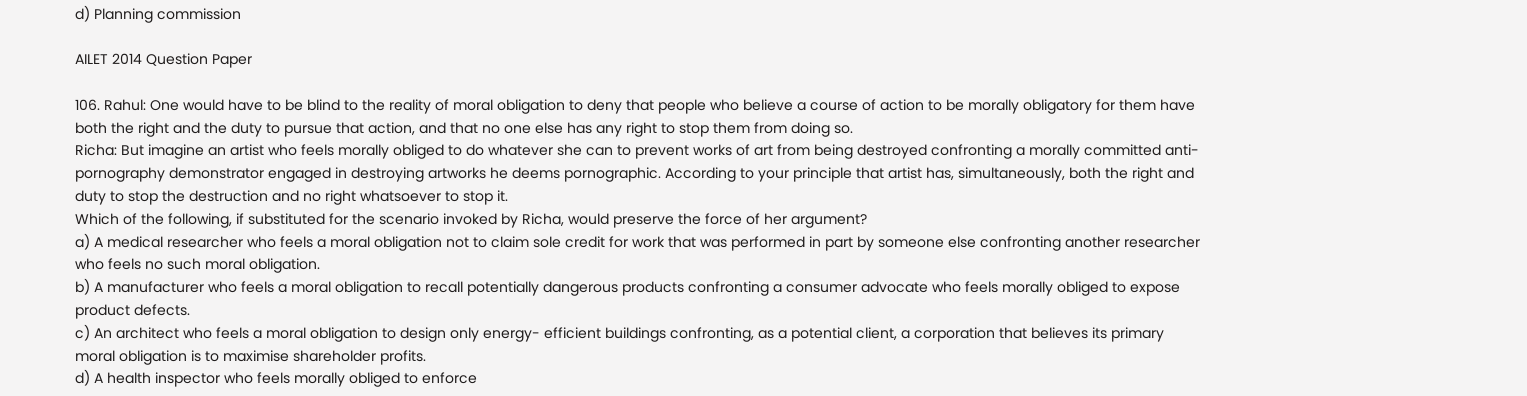d) Planning commission

AILET 2014 Question Paper

106. Rahul: One would have to be blind to the reality of moral obligation to deny that people who believe a course of action to be morally obligatory for them have both the right and the duty to pursue that action, and that no one else has any right to stop them from doing so.
Richa: But imagine an artist who feels morally obliged to do whatever she can to prevent works of art from being destroyed confronting a morally committed anti-pornography demonstrator engaged in destroying artworks he deems pornographic. According to your principle that artist has, simultaneously, both the right and duty to stop the destruction and no right whatsoever to stop it.
Which of the following, if substituted for the scenario invoked by Richa, would preserve the force of her argument?
a) A medical researcher who feels a moral obligation not to claim sole credit for work that was performed in part by someone else confronting another researcher who feels no such moral obligation.
b) A manufacturer who feels a moral obligation to recall potentially dangerous products confronting a consumer advocate who feels morally obliged to expose product defects.
c) An architect who feels a moral obligation to design only energy- efficient buildings confronting, as a potential client, a corporation that believes its primary moral obligation is to maximise shareholder profits.
d) A health inspector who feels morally obliged to enforce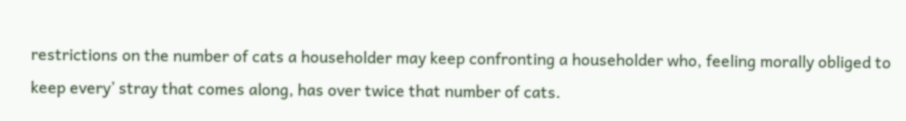restrictions on the number of cats a householder may keep confronting a householder who, feeling morally obliged to keep every’ stray that comes along, has over twice that number of cats.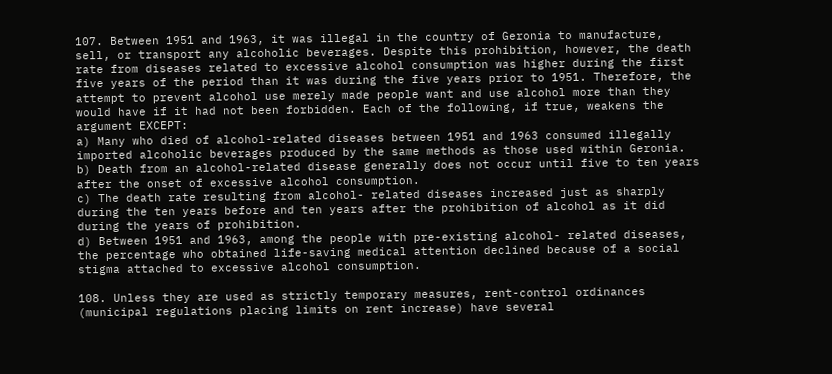107. Between 1951 and 1963, it was illegal in the country of Geronia to manufacture, sell, or transport any alcoholic beverages. Despite this prohibition, however, the death rate from diseases related to excessive alcohol consumption was higher during the first five years of the period than it was during the five years prior to 1951. Therefore, the attempt to prevent alcohol use merely made people want and use alcohol more than they would have if it had not been forbidden. Each of the following, if true, weakens the argument EXCEPT:
a) Many who died of alcohol-related diseases between 1951 and 1963 consumed illegally imported alcoholic beverages produced by the same methods as those used within Geronia.
b) Death from an alcohol-related disease generally does not occur until five to ten years after the onset of excessive alcohol consumption.
c) The death rate resulting from alcohol- related diseases increased just as sharply during the ten years before and ten years after the prohibition of alcohol as it did during the years of prohibition.
d) Between 1951 and 1963, among the people with pre-existing alcohol- related diseases, the percentage who obtained life-saving medical attention declined because of a social stigma attached to excessive alcohol consumption.

108. Unless they are used as strictly temporary measures, rent-control ordinances (municipal regulations placing limits on rent increase) have several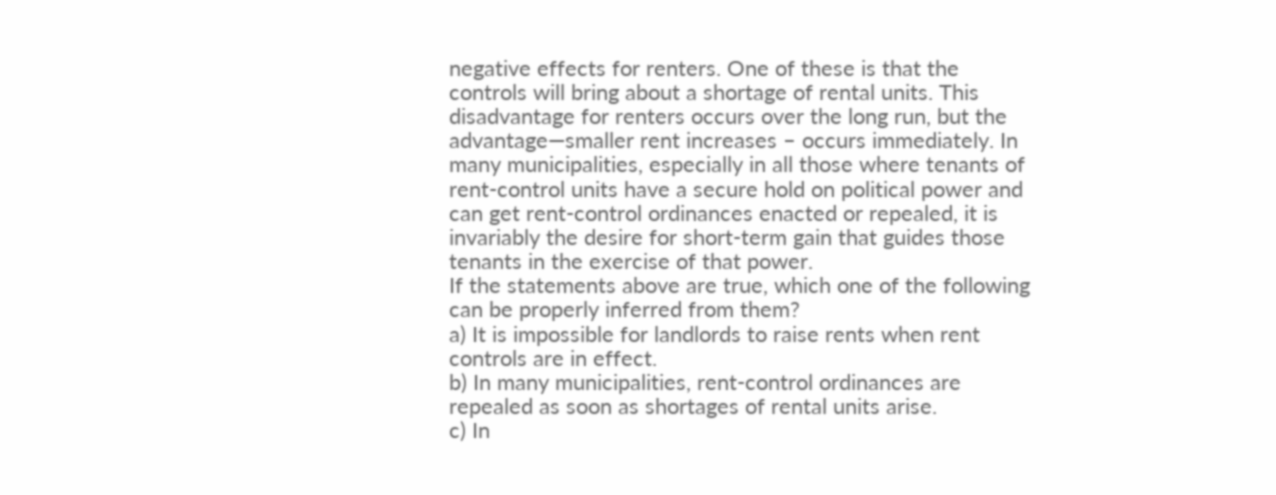negative effects for renters. One of these is that the controls will bring about a shortage of rental units. This disadvantage for renters occurs over the long run, but the advantage—smaller rent increases – occurs immediately. In many municipalities, especially in all those where tenants of rent-control units have a secure hold on political power and can get rent-control ordinances enacted or repealed, it is invariably the desire for short-term gain that guides those tenants in the exercise of that power.
If the statements above are true, which one of the following can be properly inferred from them?
a) It is impossible for landlords to raise rents when rent controls are in effect.
b) In many municipalities, rent-control ordinances are repealed as soon as shortages of rental units arise.
c) In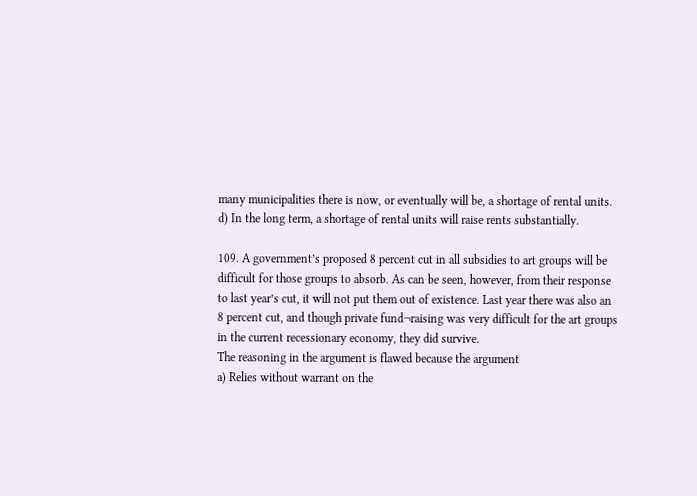many municipalities there is now, or eventually will be, a shortage of rental units.
d) In the long term, a shortage of rental units will raise rents substantially.

109. A government’s proposed 8 percent cut in all subsidies to art groups will be difficult for those groups to absorb. As can be seen, however, from their response to last year’s cut, it will not put them out of existence. Last year there was also an 8 percent cut, and though private fund¬raising was very difficult for the art groups in the current recessionary economy, they did survive.
The reasoning in the argument is flawed because the argument
a) Relies without warrant on the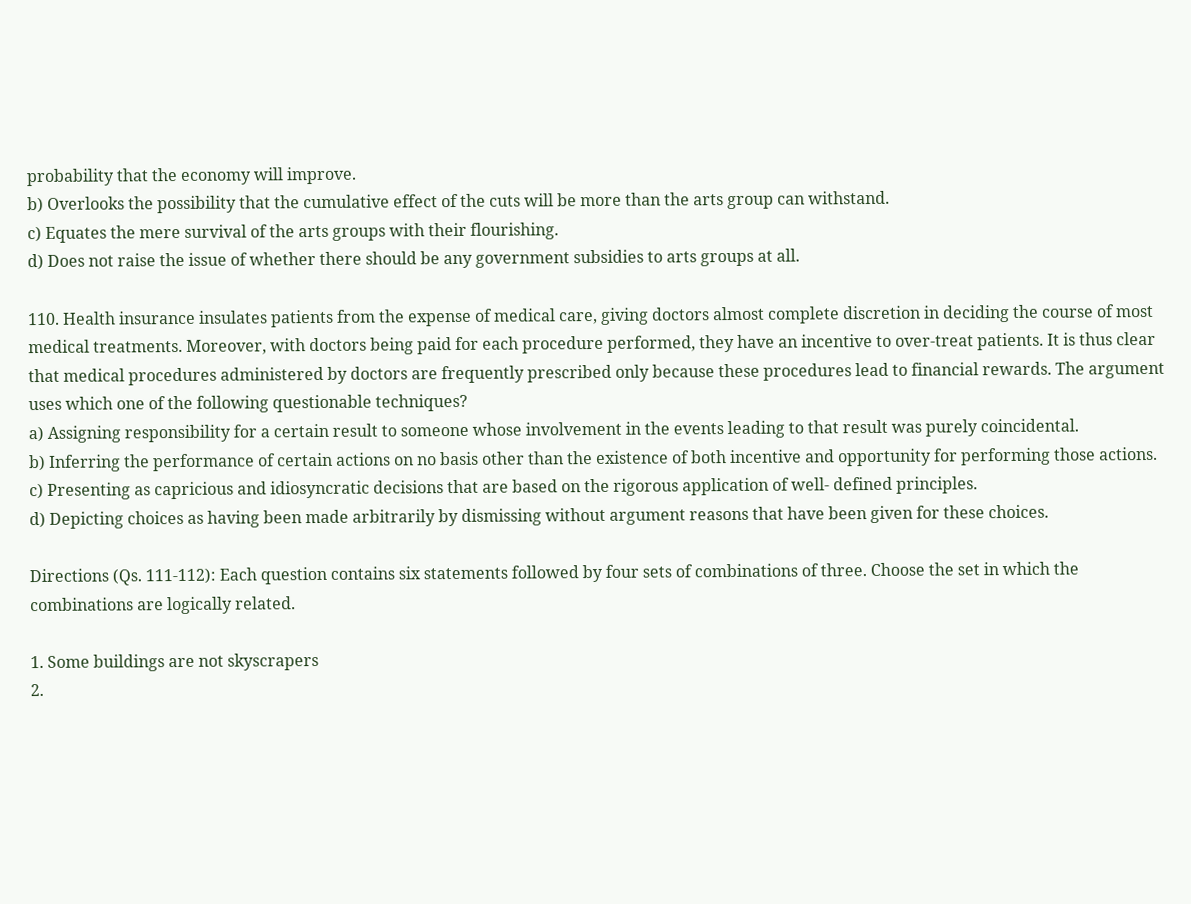probability that the economy will improve.
b) Overlooks the possibility that the cumulative effect of the cuts will be more than the arts group can withstand.
c) Equates the mere survival of the arts groups with their flourishing.
d) Does not raise the issue of whether there should be any government subsidies to arts groups at all.

110. Health insurance insulates patients from the expense of medical care, giving doctors almost complete discretion in deciding the course of most medical treatments. Moreover, with doctors being paid for each procedure performed, they have an incentive to over-treat patients. It is thus clear that medical procedures administered by doctors are frequently prescribed only because these procedures lead to financial rewards. The argument uses which one of the following questionable techniques?
a) Assigning responsibility for a certain result to someone whose involvement in the events leading to that result was purely coincidental.
b) Inferring the performance of certain actions on no basis other than the existence of both incentive and opportunity for performing those actions.
c) Presenting as capricious and idiosyncratic decisions that are based on the rigorous application of well- defined principles.
d) Depicting choices as having been made arbitrarily by dismissing without argument reasons that have been given for these choices.

Directions (Qs. 111-112): Each question contains six statements followed by four sets of combinations of three. Choose the set in which the combinations are logically related.

1. Some buildings are not skyscrapers
2.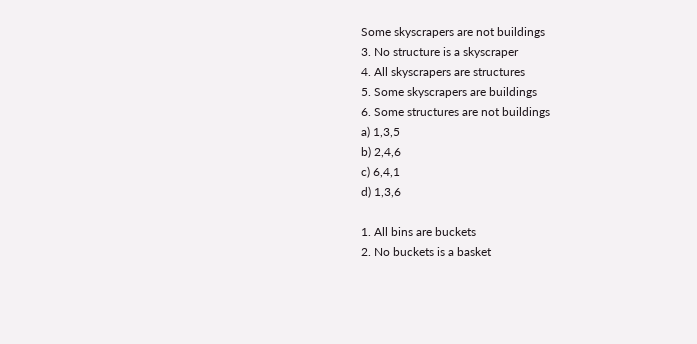Some skyscrapers are not buildings
3. No structure is a skyscraper
4. All skyscrapers are structures
5. Some skyscrapers are buildings
6. Some structures are not buildings
a) 1,3,5
b) 2,4,6
c) 6,4,1
d) 1,3,6

1. All bins are buckets
2. No buckets is a basket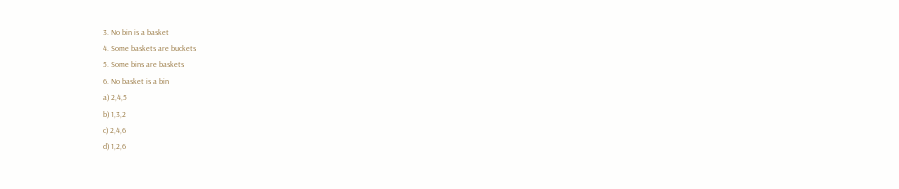3. No bin is a basket
4. Some baskets are buckets
5. Some bins are baskets
6. No basket is a bin
a) 2,4,5
b) 1,3,2
c) 2,4,6
d) 1,2,6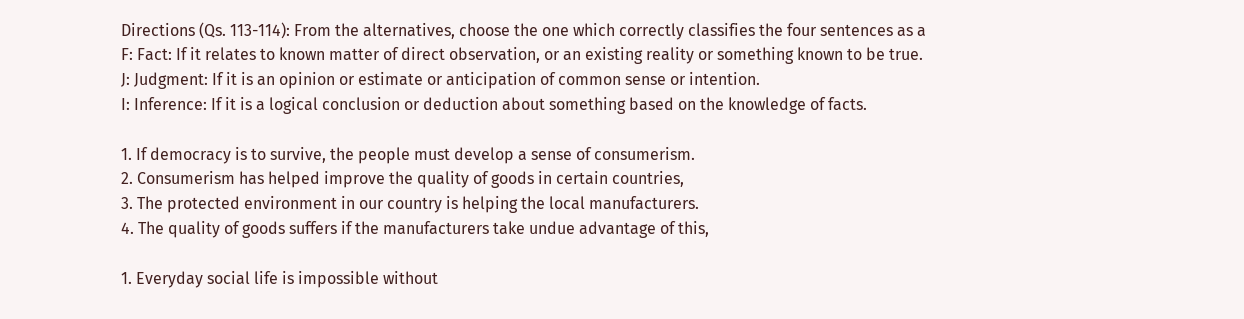Directions (Qs. 113-114): From the alternatives, choose the one which correctly classifies the four sentences as a
F: Fact: If it relates to known matter of direct observation, or an existing reality or something known to be true.
J: Judgment: If it is an opinion or estimate or anticipation of common sense or intention.
I: Inference: If it is a logical conclusion or deduction about something based on the knowledge of facts.

1. If democracy is to survive, the people must develop a sense of consumerism.
2. Consumerism has helped improve the quality of goods in certain countries,
3. The protected environment in our country is helping the local manufacturers.
4. The quality of goods suffers if the manufacturers take undue advantage of this,

1. Everyday social life is impossible without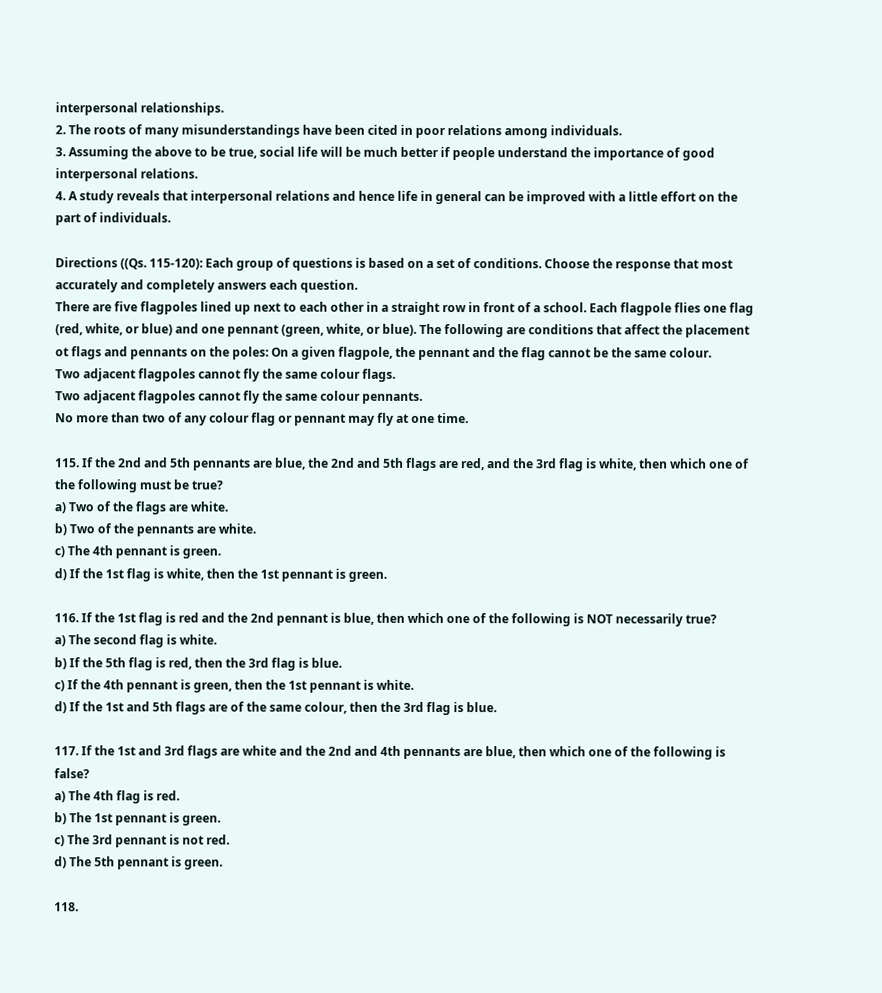interpersonal relationships.
2. The roots of many misunderstandings have been cited in poor relations among individuals.
3. Assuming the above to be true, social life will be much better if people understand the importance of good interpersonal relations.
4. A study reveals that interpersonal relations and hence life in general can be improved with a little effort on the part of individuals.

Directions ((Qs. 115-120): Each group of questions is based on a set of conditions. Choose the response that most accurately and completely answers each question.
There are five flagpoles lined up next to each other in a straight row in front of a school. Each flagpole flies one flag (red, white, or blue) and one pennant (green, white, or blue). The following are conditions that affect the placement ot flags and pennants on the poles: On a given flagpole, the pennant and the flag cannot be the same colour.
Two adjacent flagpoles cannot fly the same colour flags.
Two adjacent flagpoles cannot fly the same colour pennants.
No more than two of any colour flag or pennant may fly at one time.

115. If the 2nd and 5th pennants are blue, the 2nd and 5th flags are red, and the 3rd flag is white, then which one of the following must be true?
a) Two of the flags are white.
b) Two of the pennants are white.
c) The 4th pennant is green.
d) If the 1st flag is white, then the 1st pennant is green.

116. If the 1st flag is red and the 2nd pennant is blue, then which one of the following is NOT necessarily true?
a) The second flag is white.
b) If the 5th flag is red, then the 3rd flag is blue.
c) If the 4th pennant is green, then the 1st pennant is white.
d) If the 1st and 5th flags are of the same colour, then the 3rd flag is blue.

117. If the 1st and 3rd flags are white and the 2nd and 4th pennants are blue, then which one of the following is false?
a) The 4th flag is red.
b) The 1st pennant is green.
c) The 3rd pennant is not red.
d) The 5th pennant is green.

118.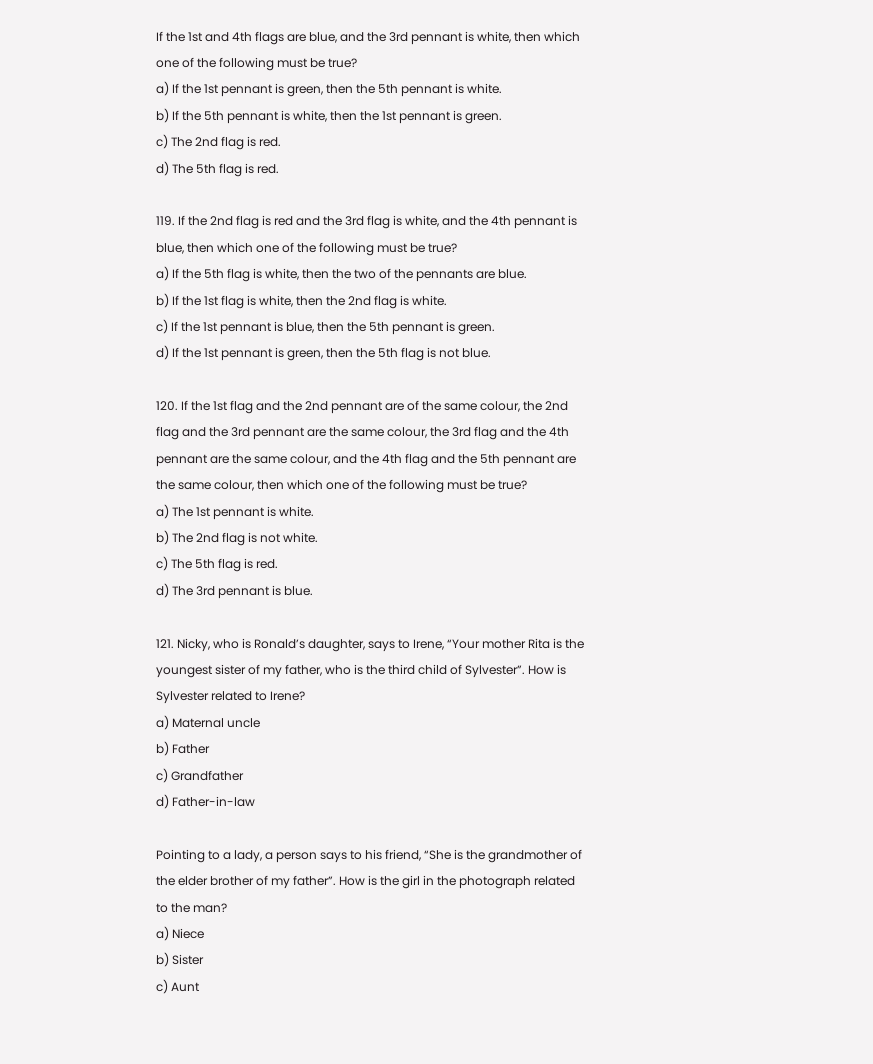If the 1st and 4th flags are blue, and the 3rd pennant is white, then which one of the following must be true?
a) If the 1st pennant is green, then the 5th pennant is white.
b) If the 5th pennant is white, then the 1st pennant is green.
c) The 2nd flag is red.
d) The 5th flag is red.

119. If the 2nd flag is red and the 3rd flag is white, and the 4th pennant is blue, then which one of the following must be true?
a) If the 5th flag is white, then the two of the pennants are blue.
b) If the 1st flag is white, then the 2nd flag is white.
c) If the 1st pennant is blue, then the 5th pennant is green.
d) If the 1st pennant is green, then the 5th flag is not blue.

120. If the 1st flag and the 2nd pennant are of the same colour, the 2nd flag and the 3rd pennant are the same colour, the 3rd flag and the 4th pennant are the same colour, and the 4th flag and the 5th pennant are the same colour, then which one of the following must be true?
a) The 1st pennant is white.
b) The 2nd flag is not white.
c) The 5th flag is red.
d) The 3rd pennant is blue.

121. Nicky, who is Ronald’s daughter, says to Irene, “Your mother Rita is the youngest sister of my father, who is the third child of Sylvester”. How is Sylvester related to Irene?
a) Maternal uncle
b) Father
c) Grandfather
d) Father-in-law

Pointing to a lady, a person says to his friend, “She is the grandmother of the elder brother of my father”. How is the girl in the photograph related to the man?
a) Niece
b) Sister
c) Aunt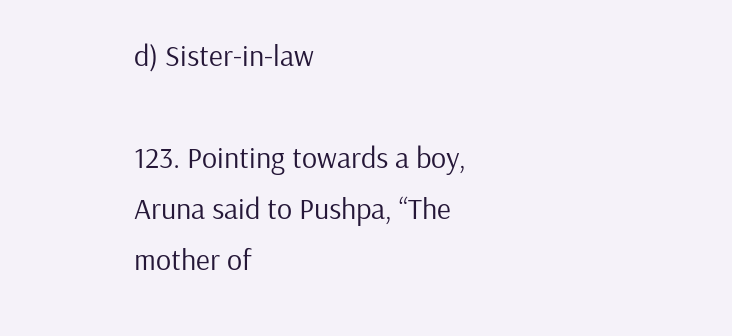d) Sister-in-law

123. Pointing towards a boy, Aruna said to Pushpa, “The mother of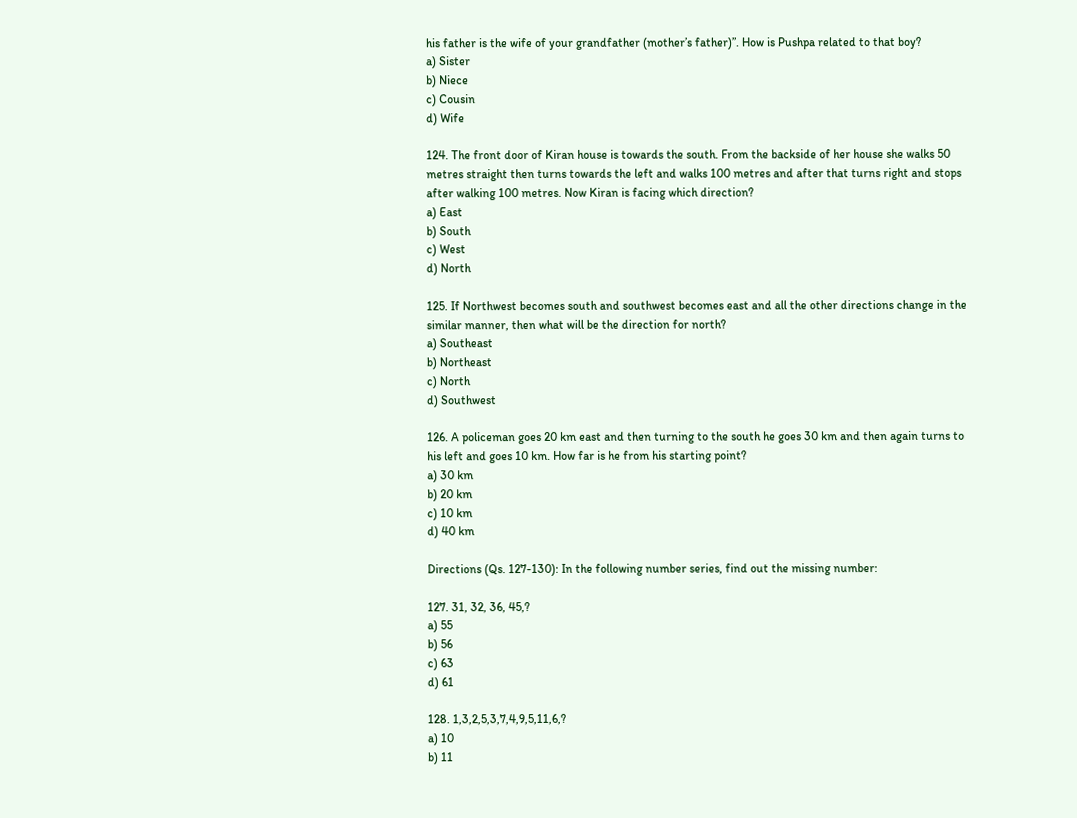his father is the wife of your grandfather (mother’s father)”. How is Pushpa related to that boy?
a) Sister
b) Niece
c) Cousin
d) Wife

124. The front door of Kiran house is towards the south. From the backside of her house she walks 50 metres straight then turns towards the left and walks 100 metres and after that turns right and stops after walking 100 metres. Now Kiran is facing which direction?
a) East
b) South
c) West
d) North

125. If Northwest becomes south and southwest becomes east and all the other directions change in the similar manner, then what will be the direction for north?
a) Southeast
b) Northeast
c) North
d) Southwest

126. A policeman goes 20 km east and then turning to the south he goes 30 km and then again turns to his left and goes 10 km. How far is he from his starting point?
a) 30 km
b) 20 km
c) 10 km
d) 40 km

Directions (Qs. 127-130): In the following number series, find out the missing number:

127. 31, 32, 36, 45,?
a) 55
b) 56
c) 63
d) 61

128. 1,3,2,5,3,7,4,9,5,11,6,?
a) 10
b) 11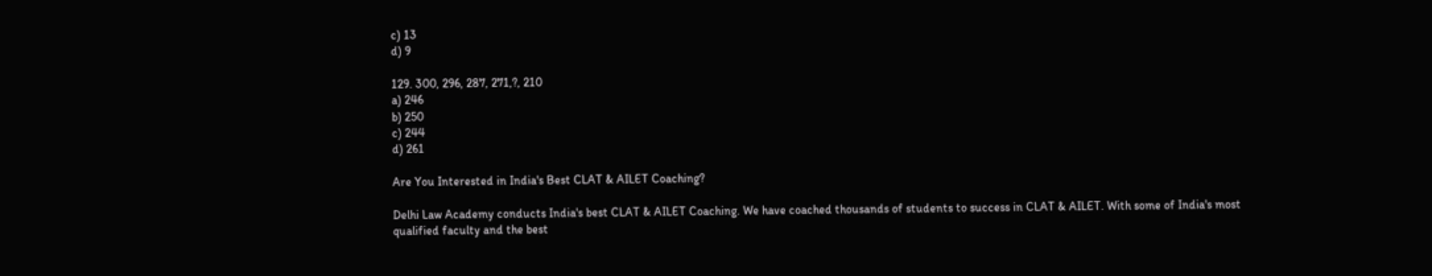c) 13
d) 9

129. 300, 296, 287, 271,?, 210
a) 246
b) 250
c) 244
d) 261

Are You Interested in India's Best CLAT & AILET Coaching?

Delhi Law Academy conducts India's best CLAT & AILET Coaching. We have coached thousands of students to success in CLAT & AILET. With some of India's most qualified faculty and the best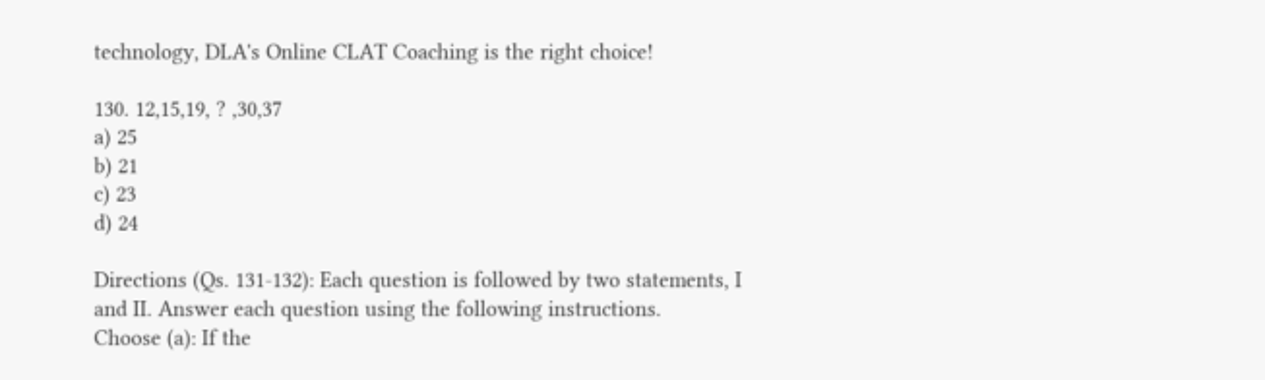technology, DLA's Online CLAT Coaching is the right choice!

130. 12,15,19, ? ,30,37
a) 25
b) 21
c) 23
d) 24

Directions (Qs. 131-132): Each question is followed by two statements, I and II. Answer each question using the following instructions.
Choose (a): If the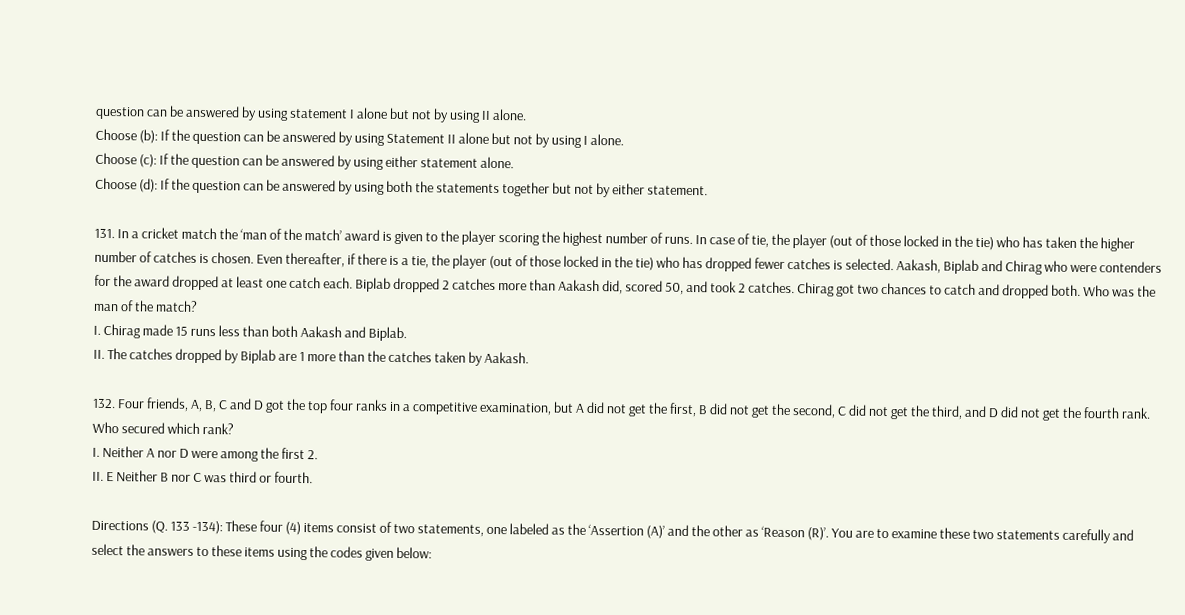question can be answered by using statement I alone but not by using II alone.
Choose (b): If the question can be answered by using Statement II alone but not by using I alone.
Choose (c): If the question can be answered by using either statement alone.
Choose (d): If the question can be answered by using both the statements together but not by either statement.

131. In a cricket match the ‘man of the match’ award is given to the player scoring the highest number of runs. In case of tie, the player (out of those locked in the tie) who has taken the higher number of catches is chosen. Even thereafter, if there is a tie, the player (out of those locked in the tie) who has dropped fewer catches is selected. Aakash, Biplab and Chirag who were contenders for the award dropped at least one catch each. Biplab dropped 2 catches more than Aakash did, scored 50, and took 2 catches. Chirag got two chances to catch and dropped both. Who was the man of the match?
I. Chirag made 15 runs less than both Aakash and Biplab.
II. The catches dropped by Biplab are 1 more than the catches taken by Aakash.

132. Four friends, A, B, C and D got the top four ranks in a competitive examination, but A did not get the first, B did not get the second, C did not get the third, and D did not get the fourth rank. Who secured which rank?
I. Neither A nor D were among the first 2.
II. E Neither B nor C was third or fourth.

Directions (Q. 133 -134): These four (4) items consist of two statements, one labeled as the ‘Assertion (A)’ and the other as ‘Reason (R)’. You are to examine these two statements carefully and select the answers to these items using the codes given below: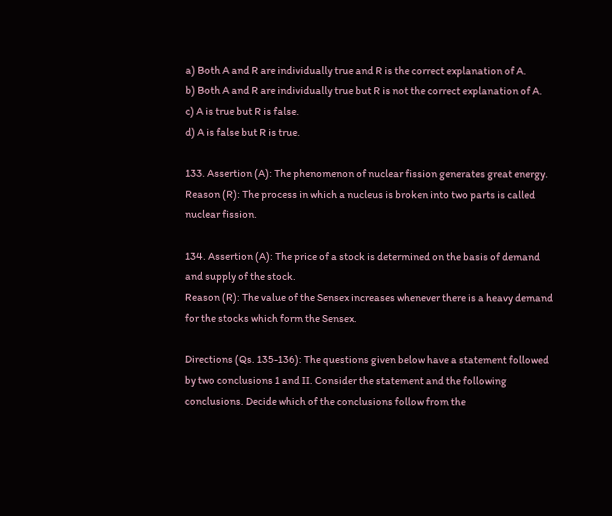a) Both A and R are individually true and R is the correct explanation of A.
b) Both A and R are individually true but R is not the correct explanation of A.
c) A is true but R is false.
d) A is false but R is true.

133. Assertion (A): The phenomenon of nuclear fission generates great energy.
Reason (R): The process in which a nucleus is broken into two parts is called nuclear fission.

134. Assertion (A): The price of a stock is determined on the basis of demand and supply of the stock.
Reason (R): The value of the Sensex increases whenever there is a heavy demand for the stocks which form the Sensex.

Directions (Qs. 135-136): The questions given below have a statement followed by two conclusions 1 and II. Consider the statement and the following conclusions. Decide which of the conclusions follow from the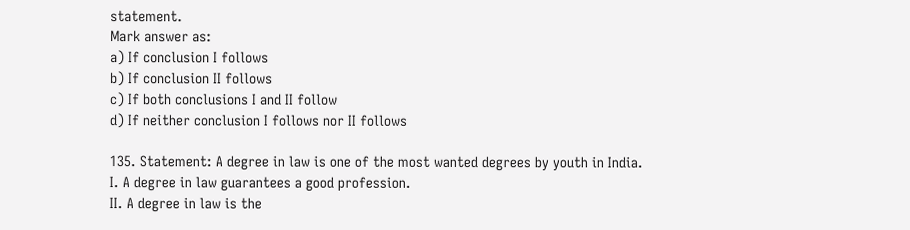statement.
Mark answer as:
a) If conclusion I follows
b) If conclusion II follows
c) If both conclusions I and II follow
d) If neither conclusion I follows nor II follows

135. Statement: A degree in law is one of the most wanted degrees by youth in India.
I. A degree in law guarantees a good profession.
II. A degree in law is the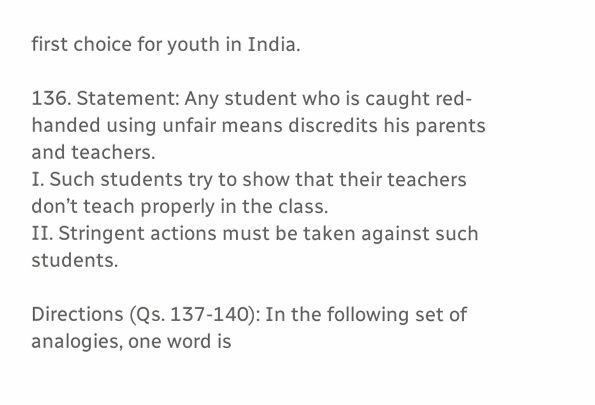first choice for youth in India.

136. Statement: Any student who is caught red-handed using unfair means discredits his parents and teachers.
I. Such students try to show that their teachers don’t teach properly in the class.
II. Stringent actions must be taken against such students.

Directions (Qs. 137-140): In the following set of analogies, one word is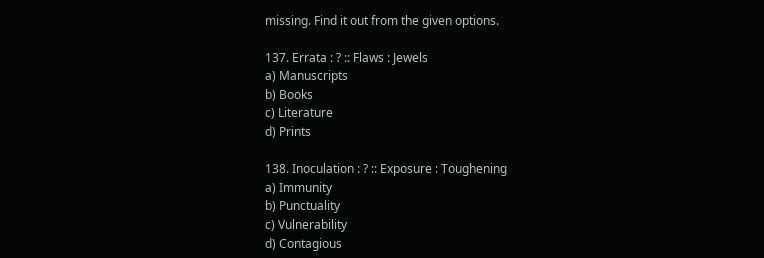missing. Find it out from the given options.

137. Errata : ? :: Flaws : Jewels
a) Manuscripts
b) Books
c) Literature
d) Prints

138. Inoculation : ? :: Exposure : Toughening
a) Immunity
b) Punctuality
c) Vulnerability
d) Contagious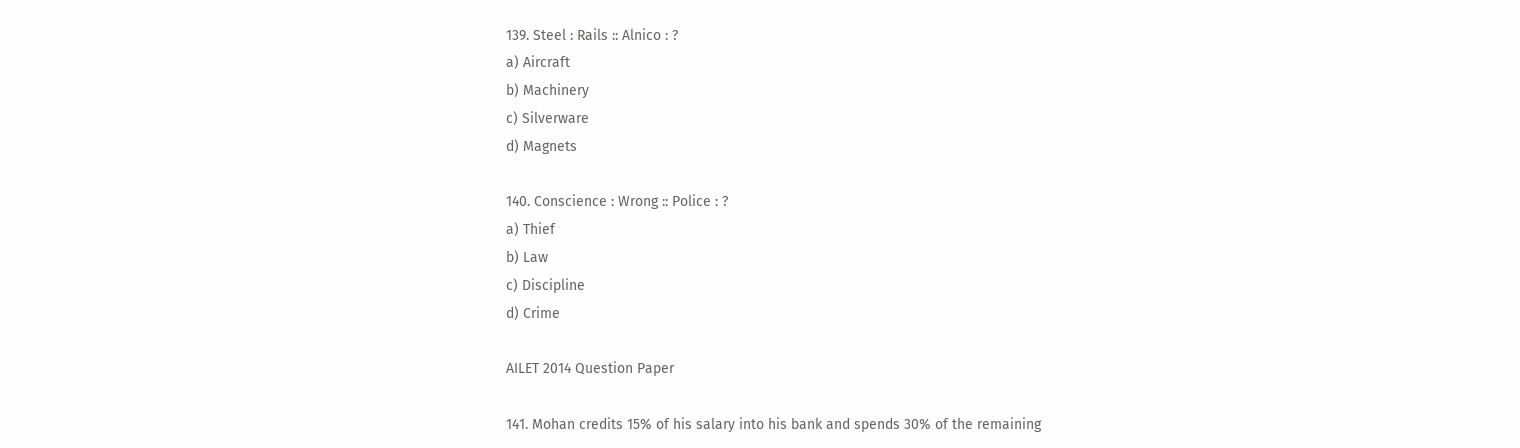139. Steel : Rails :: Alnico : ?
a) Aircraft
b) Machinery
c) Silverware
d) Magnets

140. Conscience : Wrong :: Police : ?
a) Thief
b) Law
c) Discipline
d) Crime

AILET 2014 Question Paper

141. Mohan credits 15% of his salary into his bank and spends 30% of the remaining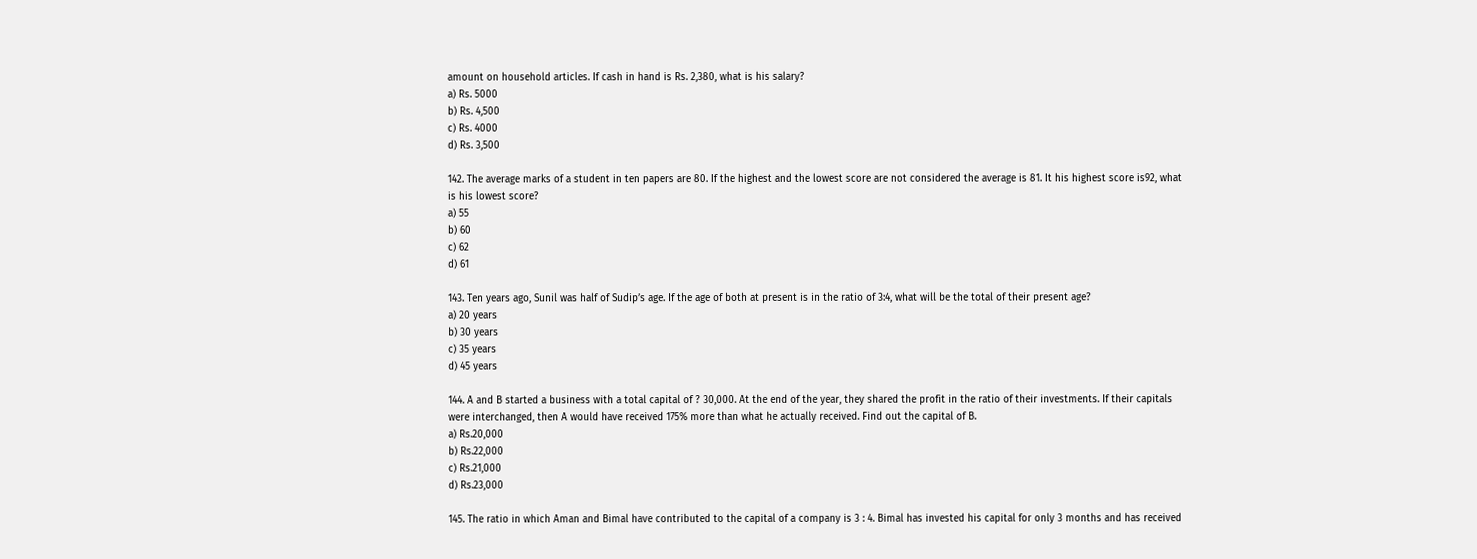amount on household articles. If cash in hand is Rs. 2,380, what is his salary?
a) Rs. 5000
b) Rs. 4,500
c) Rs. 4000
d) Rs. 3,500

142. The average marks of a student in ten papers are 80. If the highest and the lowest score are not considered the average is 81. It his highest score is92, what is his lowest score?
a) 55
b) 60
c) 62
d) 61

143. Ten years ago, Sunil was half of Sudip’s age. If the age of both at present is in the ratio of 3:4, what will be the total of their present age?
a) 20 years
b) 30 years
c) 35 years
d) 45 years

144. A and B started a business with a total capital of ? 30,000. At the end of the year, they shared the profit in the ratio of their investments. If their capitals were interchanged, then A would have received 175% more than what he actually received. Find out the capital of B.
a) Rs.20,000
b) Rs.22,000
c) Rs.21,000
d) Rs.23,000

145. The ratio in which Aman and Bimal have contributed to the capital of a company is 3 : 4. Bimal has invested his capital for only 3 months and has received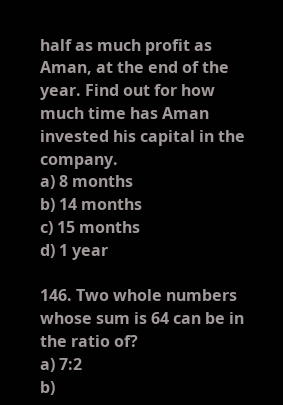half as much profit as Aman, at the end of the year. Find out for how much time has Aman invested his capital in the company.
a) 8 months
b) 14 months
c) 15 months
d) 1 year

146. Two whole numbers whose sum is 64 can be in the ratio of?
a) 7:2
b)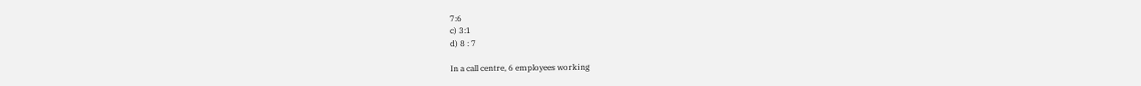7:6
c) 3:1
d) 8 : 7

In a call centre, 6 employees working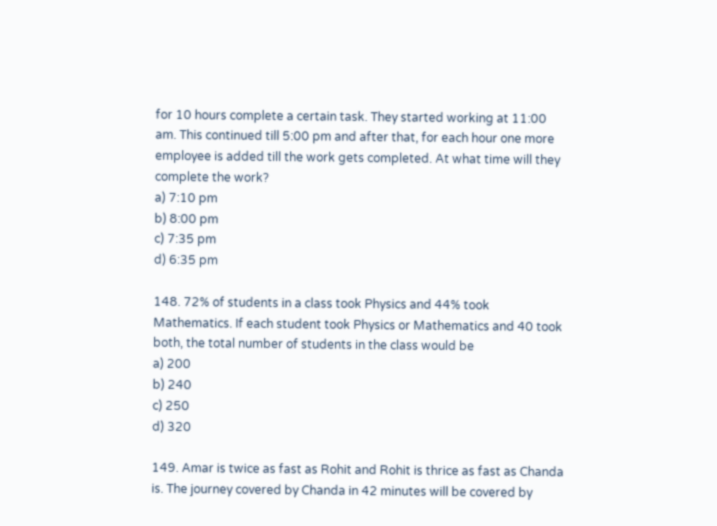for 10 hours complete a certain task. They started working at 11:00 am. This continued till 5:00 pm and after that, for each hour one more employee is added till the work gets completed. At what time will they complete the work?
a) 7:10 pm
b) 8:00 pm
c) 7:35 pm
d) 6:35 pm

148. 72% of students in a class took Physics and 44% took Mathematics. If each student took Physics or Mathematics and 40 took both, the total number of students in the class would be
a) 200
b) 240
c) 250
d) 320

149. Amar is twice as fast as Rohit and Rohit is thrice as fast as Chanda is. The journey covered by Chanda in 42 minutes will be covered by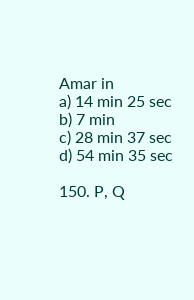Amar in
a) 14 min 25 sec
b) 7 min
c) 28 min 37 sec
d) 54 min 35 sec

150. P, Q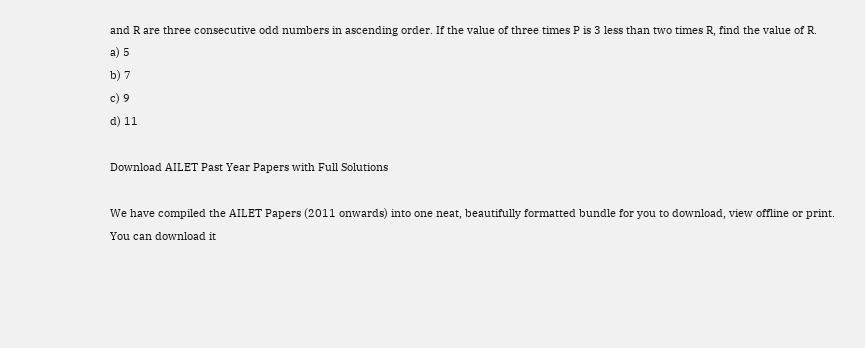and R are three consecutive odd numbers in ascending order. If the value of three times P is 3 less than two times R, find the value of R.
a) 5
b) 7
c) 9
d) 11

Download AILET Past Year Papers with Full Solutions

We have compiled the AILET Papers (2011 onwards) into one neat, beautifully formatted bundle for you to download, view offline or print. You can download it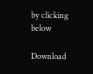by clicking below

Download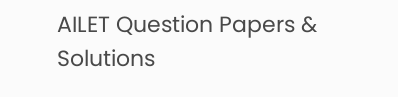AILET Question Papers & Solutions